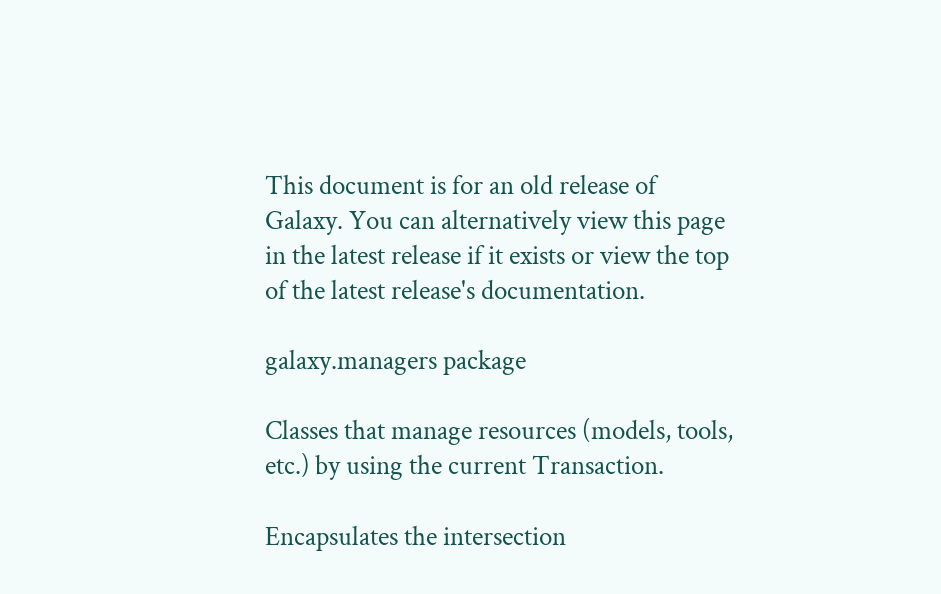This document is for an old release of Galaxy. You can alternatively view this page in the latest release if it exists or view the top of the latest release's documentation.

galaxy.managers package

Classes that manage resources (models, tools, etc.) by using the current Transaction.

Encapsulates the intersection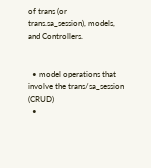of trans (or trans.sa_session), models, and Controllers.


  • model operations that involve the trans/sa_session (CRUD)
  •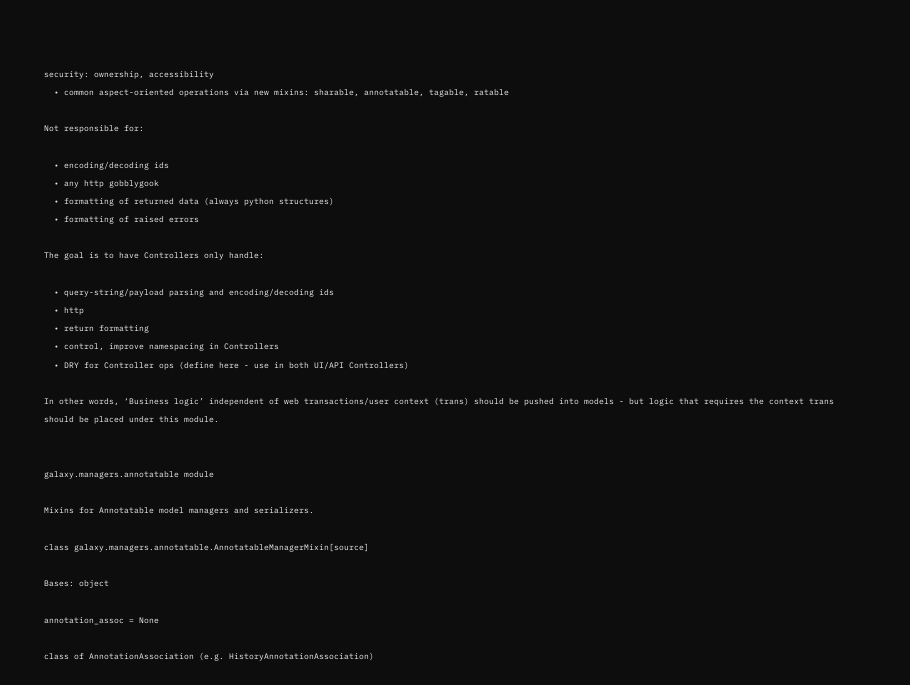security: ownership, accessibility
  • common aspect-oriented operations via new mixins: sharable, annotatable, tagable, ratable

Not responsible for:

  • encoding/decoding ids
  • any http gobblygook
  • formatting of returned data (always python structures)
  • formatting of raised errors

The goal is to have Controllers only handle:

  • query-string/payload parsing and encoding/decoding ids
  • http
  • return formatting
  • control, improve namespacing in Controllers
  • DRY for Controller ops (define here - use in both UI/API Controllers)

In other words, ‘Business logic’ independent of web transactions/user context (trans) should be pushed into models - but logic that requires the context trans should be placed under this module.


galaxy.managers.annotatable module

Mixins for Annotatable model managers and serializers.

class galaxy.managers.annotatable.AnnotatableManagerMixin[source]

Bases: object

annotation_assoc = None

class of AnnotationAssociation (e.g. HistoryAnnotationAssociation)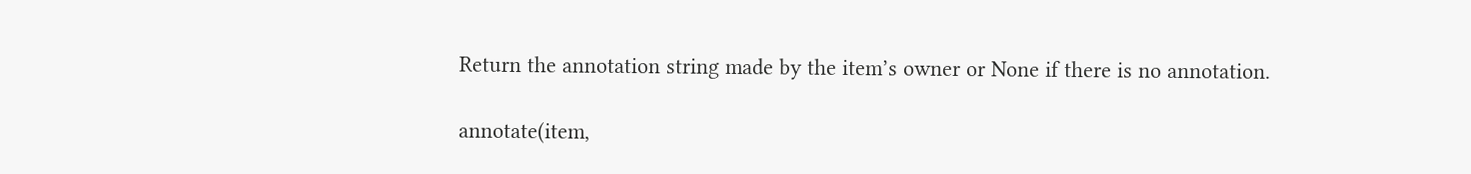Return the annotation string made by the item’s owner or None if there is no annotation.

annotate(item,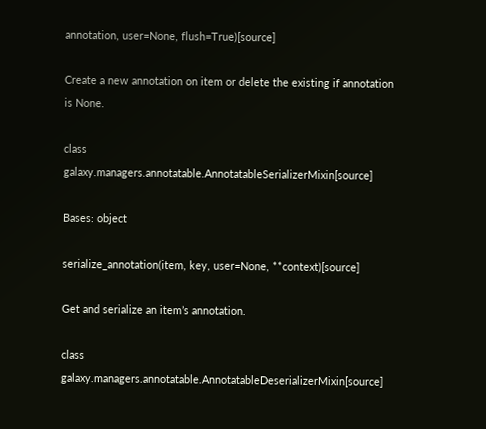annotation, user=None, flush=True)[source]

Create a new annotation on item or delete the existing if annotation is None.

class galaxy.managers.annotatable.AnnotatableSerializerMixin[source]

Bases: object

serialize_annotation(item, key, user=None, **context)[source]

Get and serialize an item’s annotation.

class galaxy.managers.annotatable.AnnotatableDeserializerMixin[source]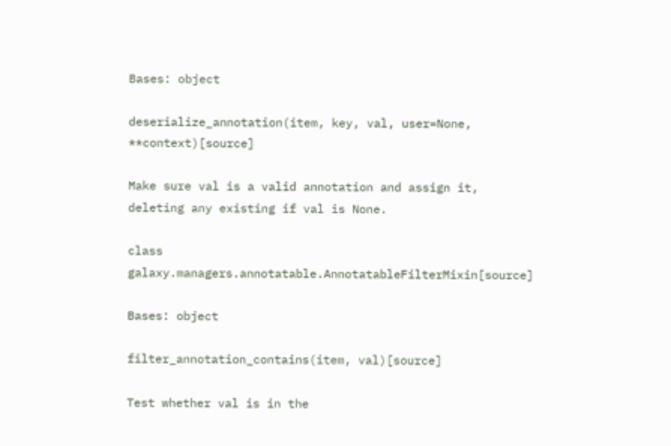Bases: object

deserialize_annotation(item, key, val, user=None, **context)[source]

Make sure val is a valid annotation and assign it, deleting any existing if val is None.

class galaxy.managers.annotatable.AnnotatableFilterMixin[source]

Bases: object

filter_annotation_contains(item, val)[source]

Test whether val is in the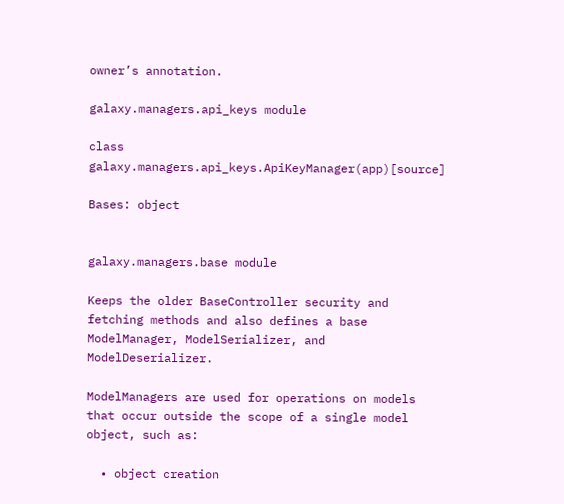owner’s annotation.

galaxy.managers.api_keys module

class galaxy.managers.api_keys.ApiKeyManager(app)[source]

Bases: object


galaxy.managers.base module

Keeps the older BaseController security and fetching methods and also defines a base ModelManager, ModelSerializer, and ModelDeserializer.

ModelManagers are used for operations on models that occur outside the scope of a single model object, such as:

  • object creation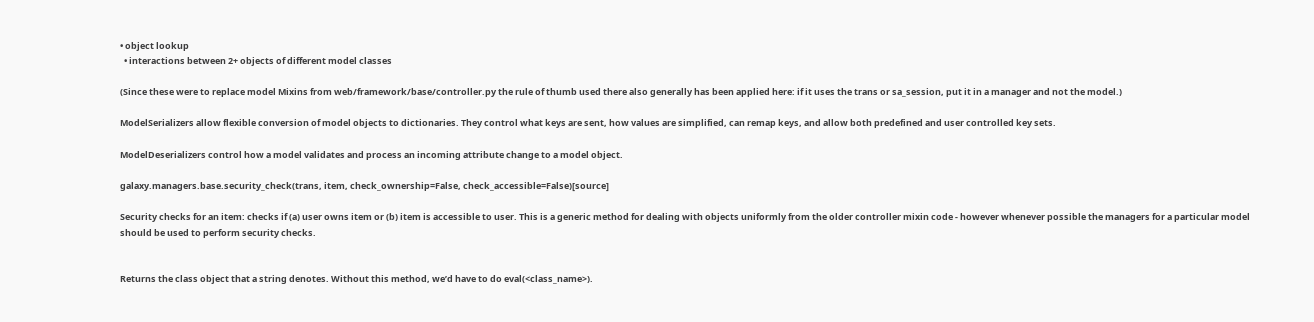• object lookup
  • interactions between 2+ objects of different model classes

(Since these were to replace model Mixins from web/framework/base/controller.py the rule of thumb used there also generally has been applied here: if it uses the trans or sa_session, put it in a manager and not the model.)

ModelSerializers allow flexible conversion of model objects to dictionaries. They control what keys are sent, how values are simplified, can remap keys, and allow both predefined and user controlled key sets.

ModelDeserializers control how a model validates and process an incoming attribute change to a model object.

galaxy.managers.base.security_check(trans, item, check_ownership=False, check_accessible=False)[source]

Security checks for an item: checks if (a) user owns item or (b) item is accessible to user. This is a generic method for dealing with objects uniformly from the older controller mixin code - however whenever possible the managers for a particular model should be used to perform security checks.


Returns the class object that a string denotes. Without this method, we’d have to do eval(<class_name>).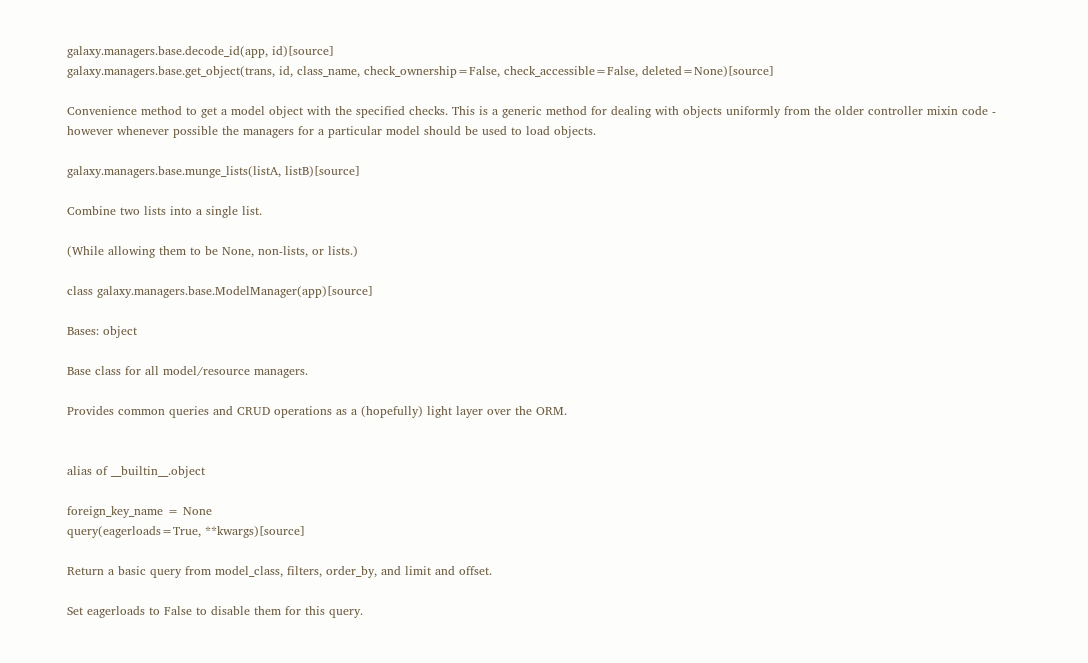galaxy.managers.base.decode_id(app, id)[source]
galaxy.managers.base.get_object(trans, id, class_name, check_ownership=False, check_accessible=False, deleted=None)[source]

Convenience method to get a model object with the specified checks. This is a generic method for dealing with objects uniformly from the older controller mixin code - however whenever possible the managers for a particular model should be used to load objects.

galaxy.managers.base.munge_lists(listA, listB)[source]

Combine two lists into a single list.

(While allowing them to be None, non-lists, or lists.)

class galaxy.managers.base.ModelManager(app)[source]

Bases: object

Base class for all model/resource managers.

Provides common queries and CRUD operations as a (hopefully) light layer over the ORM.


alias of __builtin__.object

foreign_key_name = None
query(eagerloads=True, **kwargs)[source]

Return a basic query from model_class, filters, order_by, and limit and offset.

Set eagerloads to False to disable them for this query.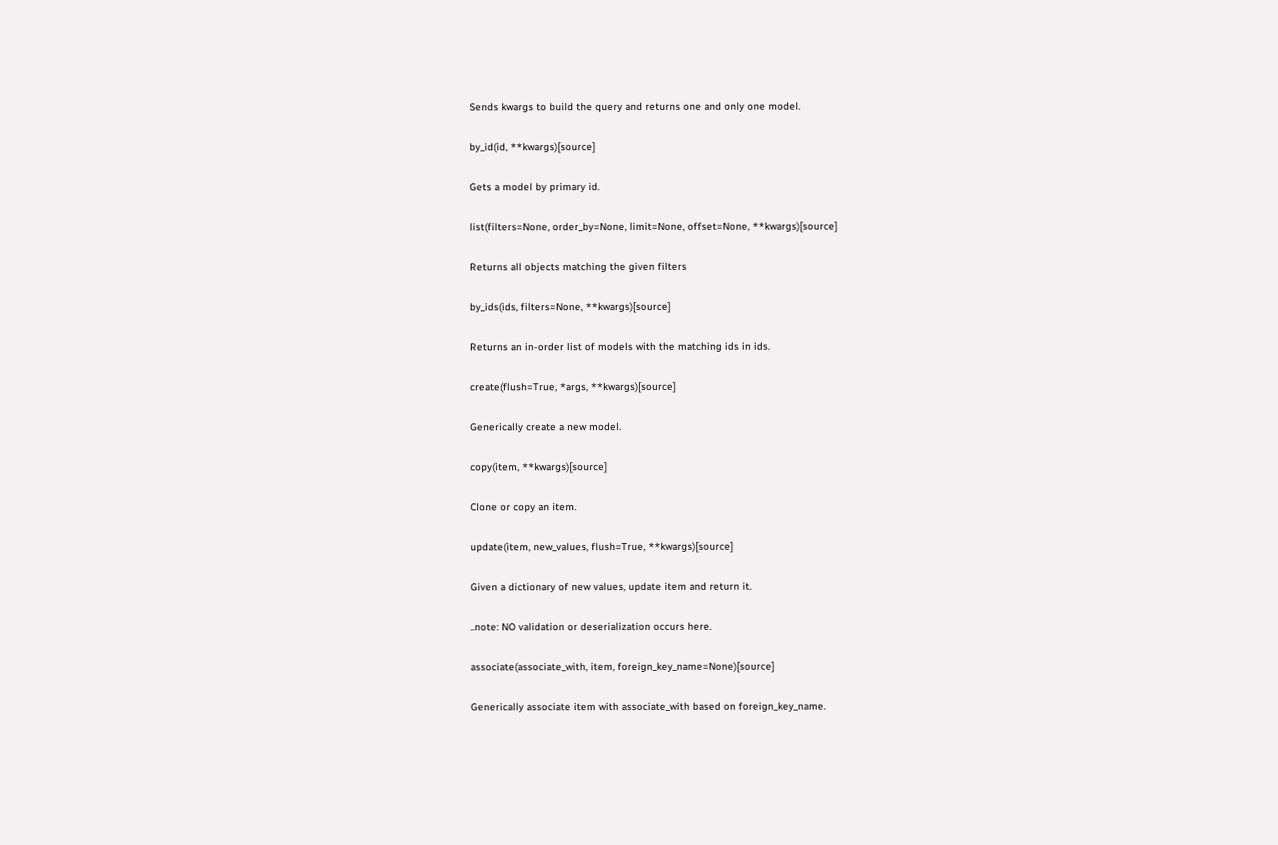Sends kwargs to build the query and returns one and only one model.

by_id(id, **kwargs)[source]

Gets a model by primary id.

list(filters=None, order_by=None, limit=None, offset=None, **kwargs)[source]

Returns all objects matching the given filters

by_ids(ids, filters=None, **kwargs)[source]

Returns an in-order list of models with the matching ids in ids.

create(flush=True, *args, **kwargs)[source]

Generically create a new model.

copy(item, **kwargs)[source]

Clone or copy an item.

update(item, new_values, flush=True, **kwargs)[source]

Given a dictionary of new values, update item and return it.

..note: NO validation or deserialization occurs here.

associate(associate_with, item, foreign_key_name=None)[source]

Generically associate item with associate_with based on foreign_key_name.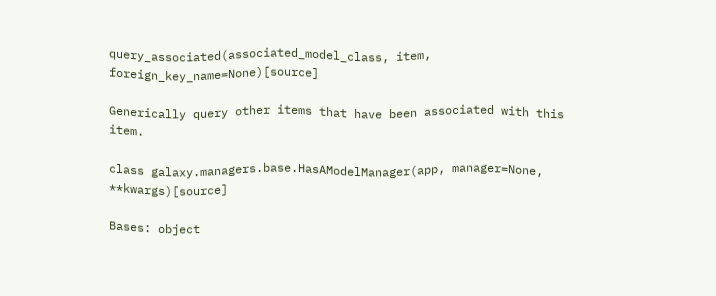query_associated(associated_model_class, item, foreign_key_name=None)[source]

Generically query other items that have been associated with this item.

class galaxy.managers.base.HasAModelManager(app, manager=None, **kwargs)[source]

Bases: object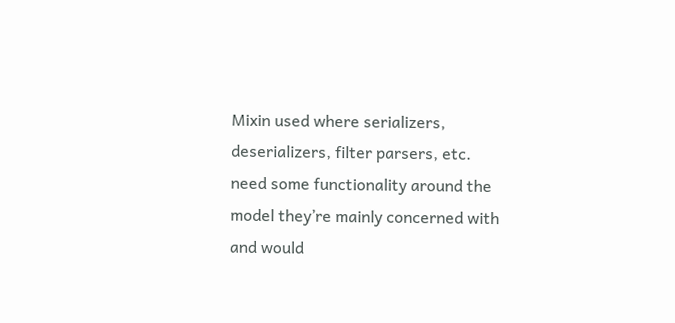Mixin used where serializers, deserializers, filter parsers, etc. need some functionality around the model they’re mainly concerned with and would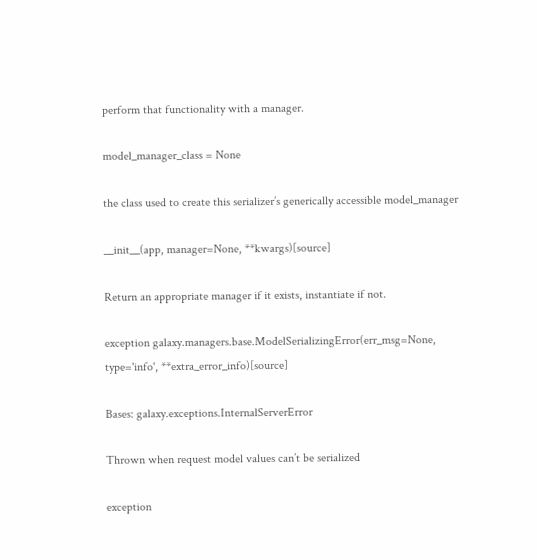perform that functionality with a manager.

model_manager_class = None

the class used to create this serializer’s generically accessible model_manager

__init__(app, manager=None, **kwargs)[source]

Return an appropriate manager if it exists, instantiate if not.

exception galaxy.managers.base.ModelSerializingError(err_msg=None, type='info', **extra_error_info)[source]

Bases: galaxy.exceptions.InternalServerError

Thrown when request model values can’t be serialized

exception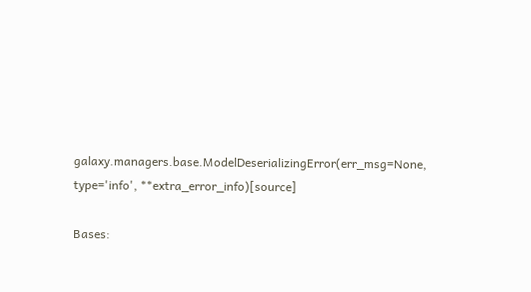galaxy.managers.base.ModelDeserializingError(err_msg=None, type='info', **extra_error_info)[source]

Bases: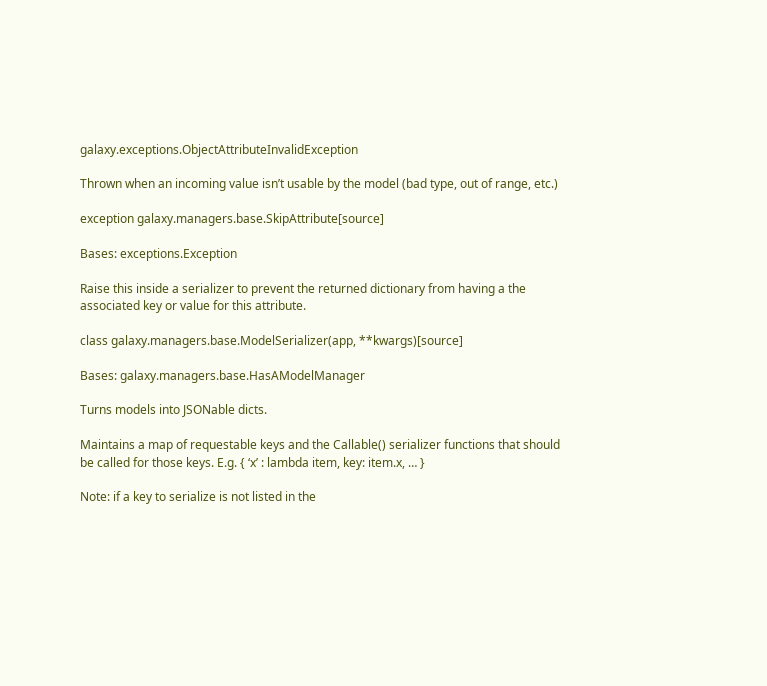galaxy.exceptions.ObjectAttributeInvalidException

Thrown when an incoming value isn’t usable by the model (bad type, out of range, etc.)

exception galaxy.managers.base.SkipAttribute[source]

Bases: exceptions.Exception

Raise this inside a serializer to prevent the returned dictionary from having a the associated key or value for this attribute.

class galaxy.managers.base.ModelSerializer(app, **kwargs)[source]

Bases: galaxy.managers.base.HasAModelManager

Turns models into JSONable dicts.

Maintains a map of requestable keys and the Callable() serializer functions that should be called for those keys. E.g. { ‘x’ : lambda item, key: item.x, … }

Note: if a key to serialize is not listed in the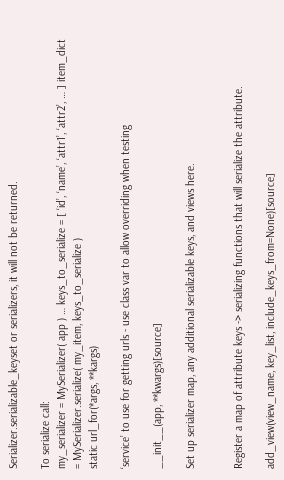Serializer.serializable_keyset or serializers, it will not be returned.

To serialize call:
my_serializer = MySerializer( app ) … keys_to_serialize = [ ‘id’, ‘name’, ‘attr1’, ‘attr2’, … ] item_dict = MySerializer.serialize( my_item, keys_to_serialize )
static url_for(*args, **kargs)

‘service’ to use for getting urls - use class var to allow overriding when testing

__init__(app, **kwargs)[source]

Set up serializer map, any additional serializable keys, and views here.


Register a map of attribute keys -> serializing functions that will serialize the attribute.

add_view(view_name, key_list, include_keys_from=None)[source]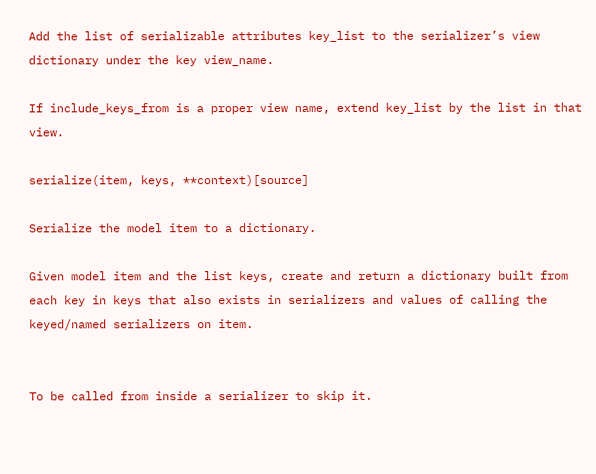Add the list of serializable attributes key_list to the serializer’s view dictionary under the key view_name.

If include_keys_from is a proper view name, extend key_list by the list in that view.

serialize(item, keys, **context)[source]

Serialize the model item to a dictionary.

Given model item and the list keys, create and return a dictionary built from each key in keys that also exists in serializers and values of calling the keyed/named serializers on item.


To be called from inside a serializer to skip it.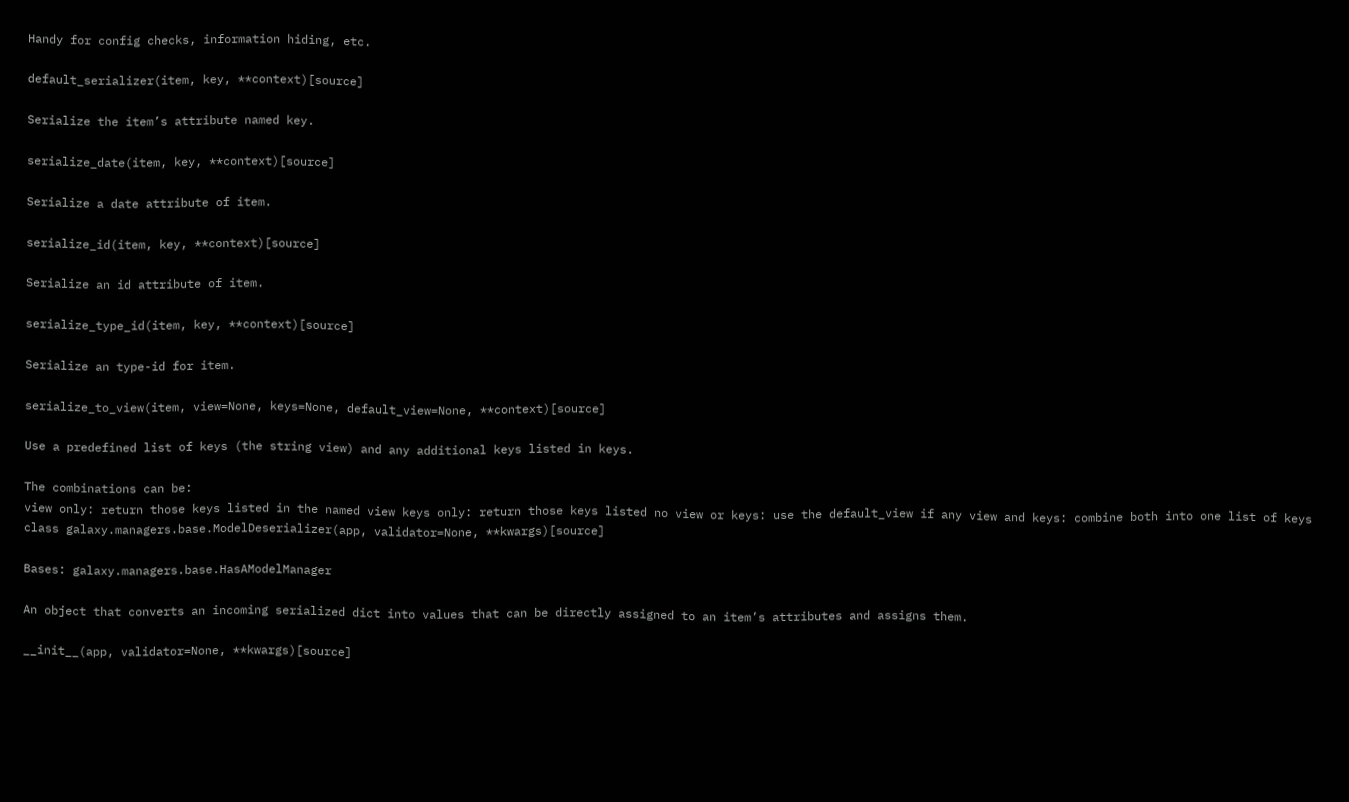Handy for config checks, information hiding, etc.

default_serializer(item, key, **context)[source]

Serialize the item’s attribute named key.

serialize_date(item, key, **context)[source]

Serialize a date attribute of item.

serialize_id(item, key, **context)[source]

Serialize an id attribute of item.

serialize_type_id(item, key, **context)[source]

Serialize an type-id for item.

serialize_to_view(item, view=None, keys=None, default_view=None, **context)[source]

Use a predefined list of keys (the string view) and any additional keys listed in keys.

The combinations can be:
view only: return those keys listed in the named view keys only: return those keys listed no view or keys: use the default_view if any view and keys: combine both into one list of keys
class galaxy.managers.base.ModelDeserializer(app, validator=None, **kwargs)[source]

Bases: galaxy.managers.base.HasAModelManager

An object that converts an incoming serialized dict into values that can be directly assigned to an item’s attributes and assigns them.

__init__(app, validator=None, **kwargs)[source]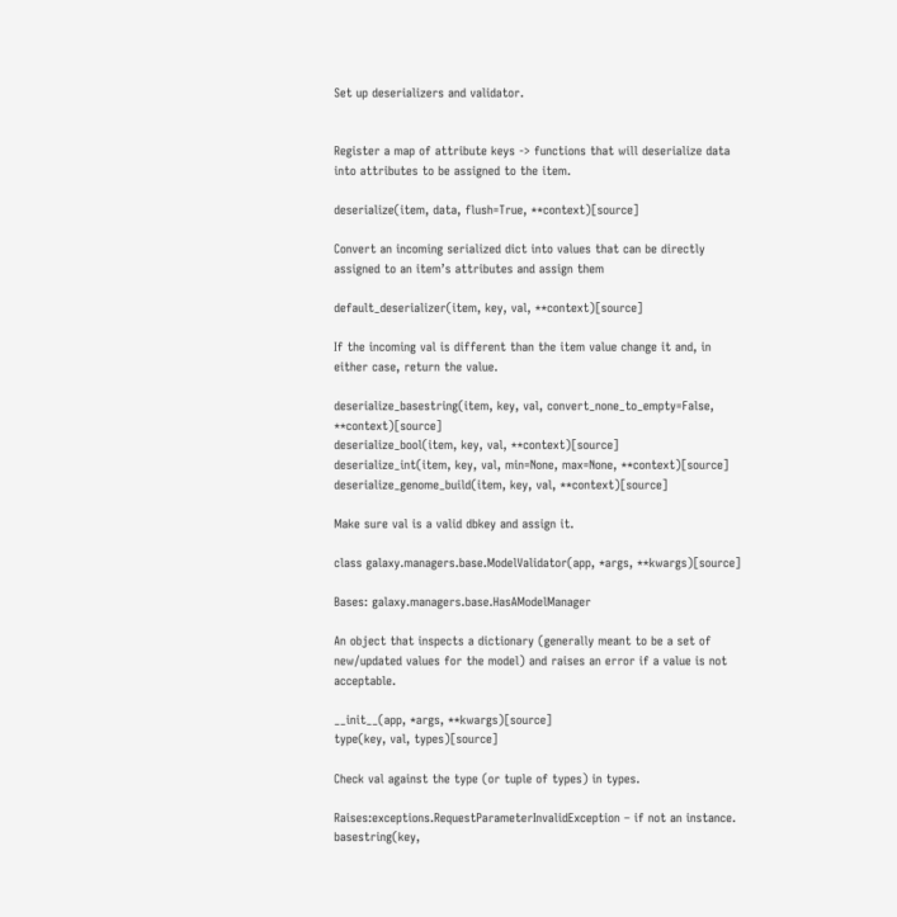Set up deserializers and validator.


Register a map of attribute keys -> functions that will deserialize data into attributes to be assigned to the item.

deserialize(item, data, flush=True, **context)[source]

Convert an incoming serialized dict into values that can be directly assigned to an item’s attributes and assign them

default_deserializer(item, key, val, **context)[source]

If the incoming val is different than the item value change it and, in either case, return the value.

deserialize_basestring(item, key, val, convert_none_to_empty=False, **context)[source]
deserialize_bool(item, key, val, **context)[source]
deserialize_int(item, key, val, min=None, max=None, **context)[source]
deserialize_genome_build(item, key, val, **context)[source]

Make sure val is a valid dbkey and assign it.

class galaxy.managers.base.ModelValidator(app, *args, **kwargs)[source]

Bases: galaxy.managers.base.HasAModelManager

An object that inspects a dictionary (generally meant to be a set of new/updated values for the model) and raises an error if a value is not acceptable.

__init__(app, *args, **kwargs)[source]
type(key, val, types)[source]

Check val against the type (or tuple of types) in types.

Raises:exceptions.RequestParameterInvalidException – if not an instance.
basestring(key,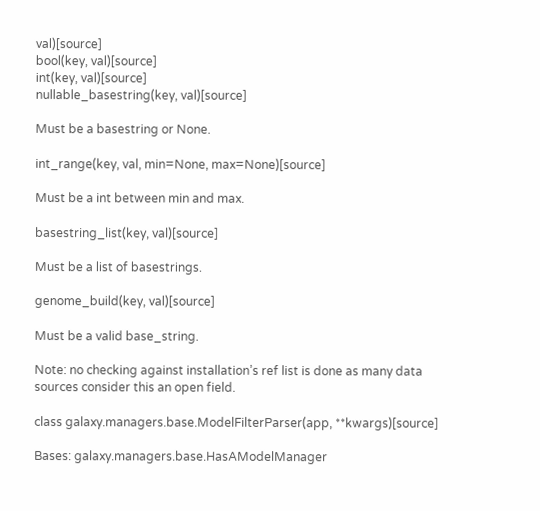val)[source]
bool(key, val)[source]
int(key, val)[source]
nullable_basestring(key, val)[source]

Must be a basestring or None.

int_range(key, val, min=None, max=None)[source]

Must be a int between min and max.

basestring_list(key, val)[source]

Must be a list of basestrings.

genome_build(key, val)[source]

Must be a valid base_string.

Note: no checking against installation’s ref list is done as many data sources consider this an open field.

class galaxy.managers.base.ModelFilterParser(app, **kwargs)[source]

Bases: galaxy.managers.base.HasAModelManager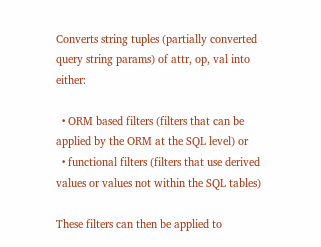Converts string tuples (partially converted query string params) of attr, op, val into either:

  • ORM based filters (filters that can be applied by the ORM at the SQL level) or
  • functional filters (filters that use derived values or values not within the SQL tables)

These filters can then be applied to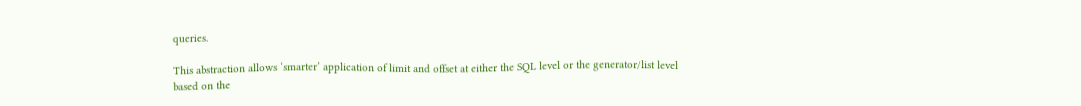queries.

This abstraction allows ‘smarter’ application of limit and offset at either the SQL level or the generator/list level based on the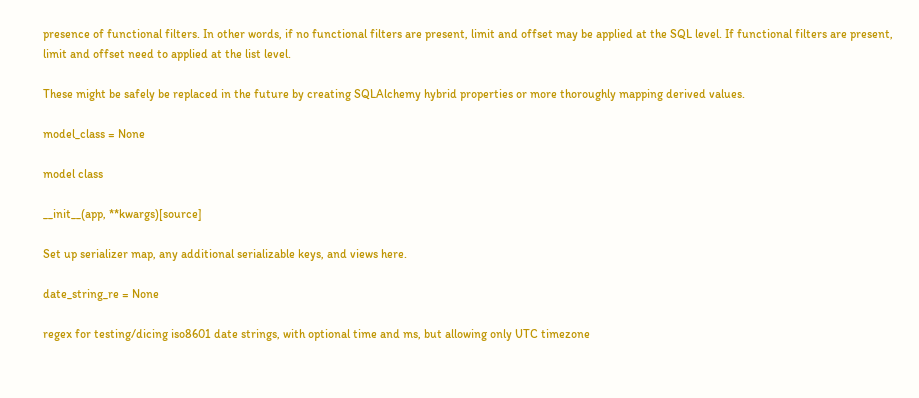presence of functional filters. In other words, if no functional filters are present, limit and offset may be applied at the SQL level. If functional filters are present, limit and offset need to applied at the list level.

These might be safely be replaced in the future by creating SQLAlchemy hybrid properties or more thoroughly mapping derived values.

model_class = None

model class

__init__(app, **kwargs)[source]

Set up serializer map, any additional serializable keys, and views here.

date_string_re = None

regex for testing/dicing iso8601 date strings, with optional time and ms, but allowing only UTC timezone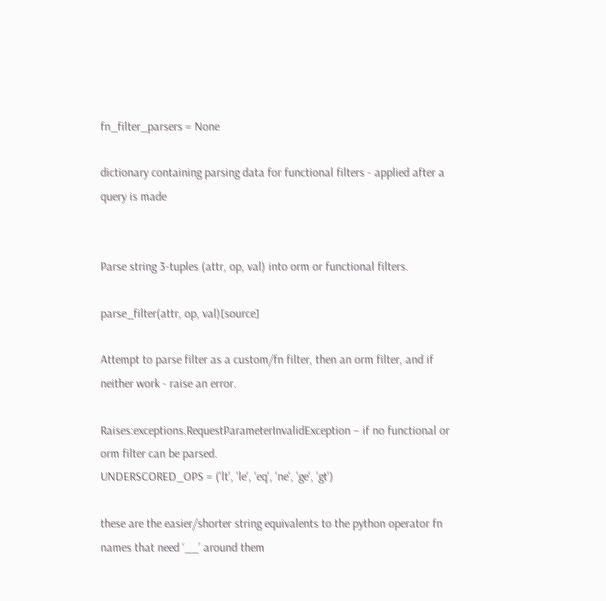fn_filter_parsers = None

dictionary containing parsing data for functional filters - applied after a query is made


Parse string 3-tuples (attr, op, val) into orm or functional filters.

parse_filter(attr, op, val)[source]

Attempt to parse filter as a custom/fn filter, then an orm filter, and if neither work - raise an error.

Raises:exceptions.RequestParameterInvalidException – if no functional or orm filter can be parsed.
UNDERSCORED_OPS = ('lt', 'le', 'eq', 'ne', 'ge', 'gt')

these are the easier/shorter string equivalents to the python operator fn names that need ‘__’ around them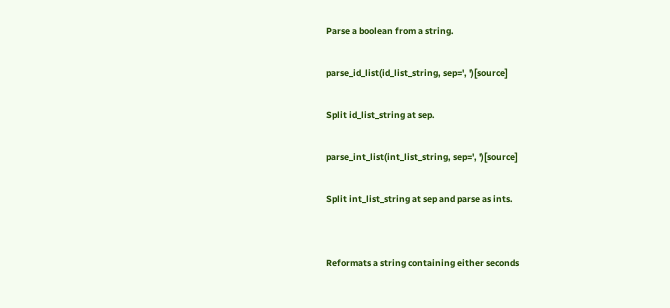Parse a boolean from a string.

parse_id_list(id_list_string, sep=', ')[source]

Split id_list_string at sep.

parse_int_list(int_list_string, sep=', ')[source]

Split int_list_string at sep and parse as ints.


Reformats a string containing either seconds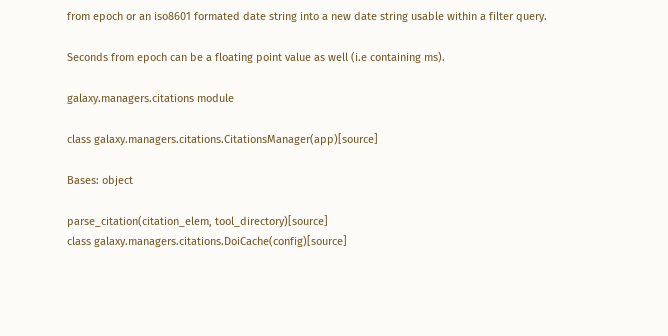from epoch or an iso8601 formated date string into a new date string usable within a filter query.

Seconds from epoch can be a floating point value as well (i.e containing ms).

galaxy.managers.citations module

class galaxy.managers.citations.CitationsManager(app)[source]

Bases: object

parse_citation(citation_elem, tool_directory)[source]
class galaxy.managers.citations.DoiCache(config)[source]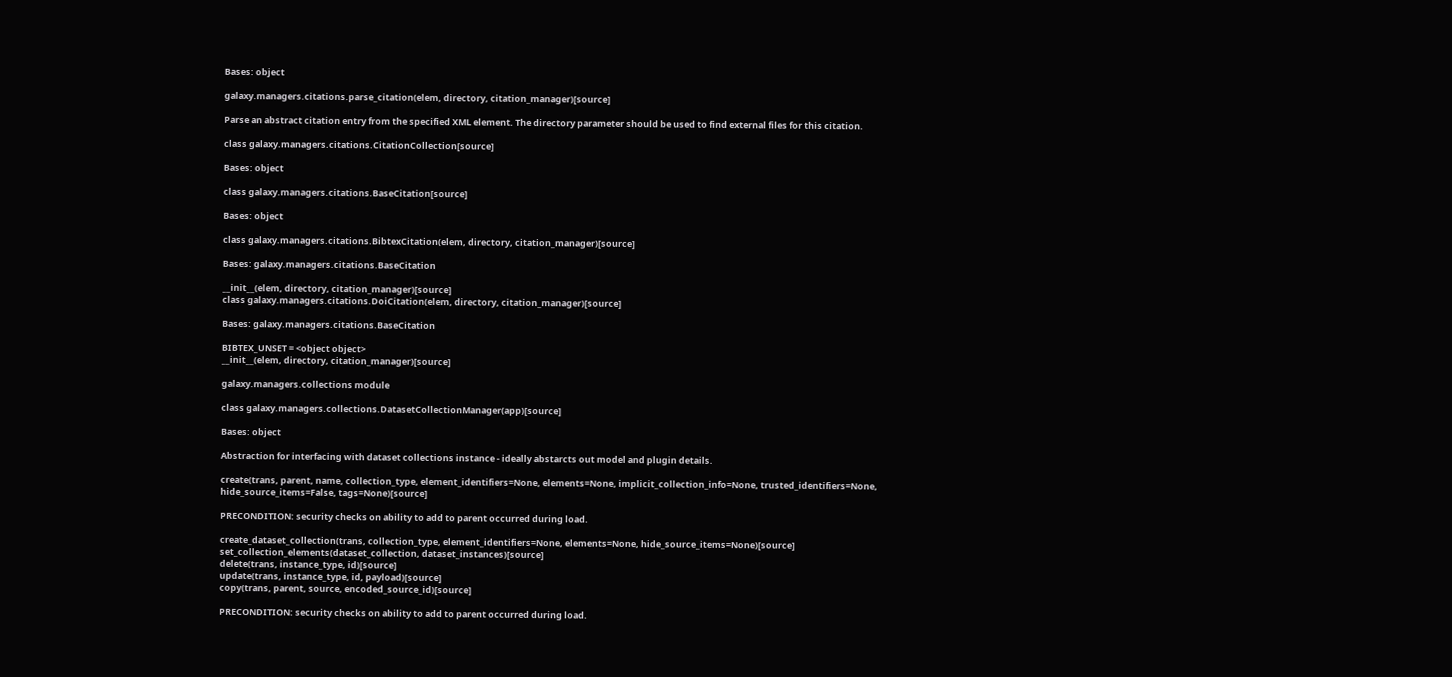Bases: object

galaxy.managers.citations.parse_citation(elem, directory, citation_manager)[source]

Parse an abstract citation entry from the specified XML element. The directory parameter should be used to find external files for this citation.

class galaxy.managers.citations.CitationCollection[source]

Bases: object

class galaxy.managers.citations.BaseCitation[source]

Bases: object

class galaxy.managers.citations.BibtexCitation(elem, directory, citation_manager)[source]

Bases: galaxy.managers.citations.BaseCitation

__init__(elem, directory, citation_manager)[source]
class galaxy.managers.citations.DoiCitation(elem, directory, citation_manager)[source]

Bases: galaxy.managers.citations.BaseCitation

BIBTEX_UNSET = <object object>
__init__(elem, directory, citation_manager)[source]

galaxy.managers.collections module

class galaxy.managers.collections.DatasetCollectionManager(app)[source]

Bases: object

Abstraction for interfacing with dataset collections instance - ideally abstarcts out model and plugin details.

create(trans, parent, name, collection_type, element_identifiers=None, elements=None, implicit_collection_info=None, trusted_identifiers=None, hide_source_items=False, tags=None)[source]

PRECONDITION: security checks on ability to add to parent occurred during load.

create_dataset_collection(trans, collection_type, element_identifiers=None, elements=None, hide_source_items=None)[source]
set_collection_elements(dataset_collection, dataset_instances)[source]
delete(trans, instance_type, id)[source]
update(trans, instance_type, id, payload)[source]
copy(trans, parent, source, encoded_source_id)[source]

PRECONDITION: security checks on ability to add to parent occurred during load.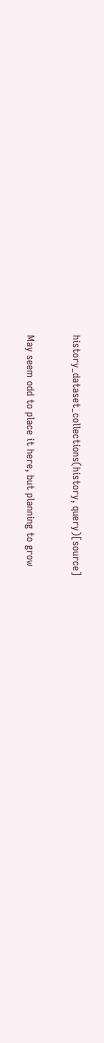history_dataset_collections(history, query)[source]

May seem odd to place it here, but planning to grow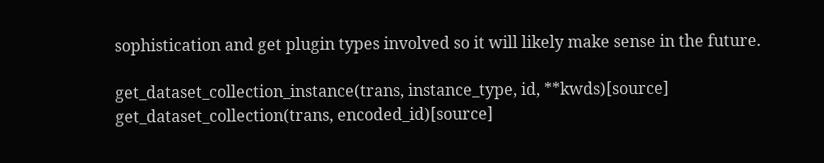sophistication and get plugin types involved so it will likely make sense in the future.

get_dataset_collection_instance(trans, instance_type, id, **kwds)[source]
get_dataset_collection(trans, encoded_id)[source]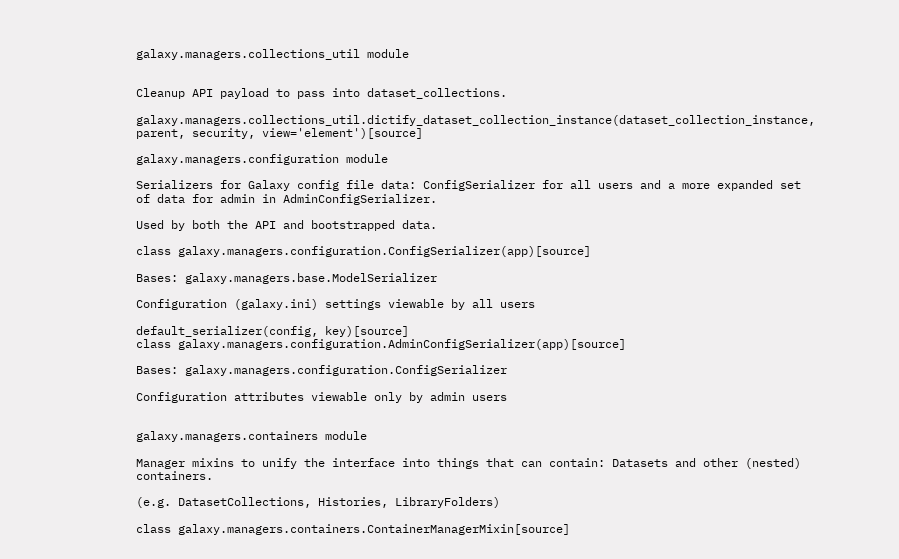galaxy.managers.collections_util module


Cleanup API payload to pass into dataset_collections.

galaxy.managers.collections_util.dictify_dataset_collection_instance(dataset_collection_instance, parent, security, view='element')[source]

galaxy.managers.configuration module

Serializers for Galaxy config file data: ConfigSerializer for all users and a more expanded set of data for admin in AdminConfigSerializer.

Used by both the API and bootstrapped data.

class galaxy.managers.configuration.ConfigSerializer(app)[source]

Bases: galaxy.managers.base.ModelSerializer

Configuration (galaxy.ini) settings viewable by all users

default_serializer(config, key)[source]
class galaxy.managers.configuration.AdminConfigSerializer(app)[source]

Bases: galaxy.managers.configuration.ConfigSerializer

Configuration attributes viewable only by admin users


galaxy.managers.containers module

Manager mixins to unify the interface into things that can contain: Datasets and other (nested) containers.

(e.g. DatasetCollections, Histories, LibraryFolders)

class galaxy.managers.containers.ContainerManagerMixin[source]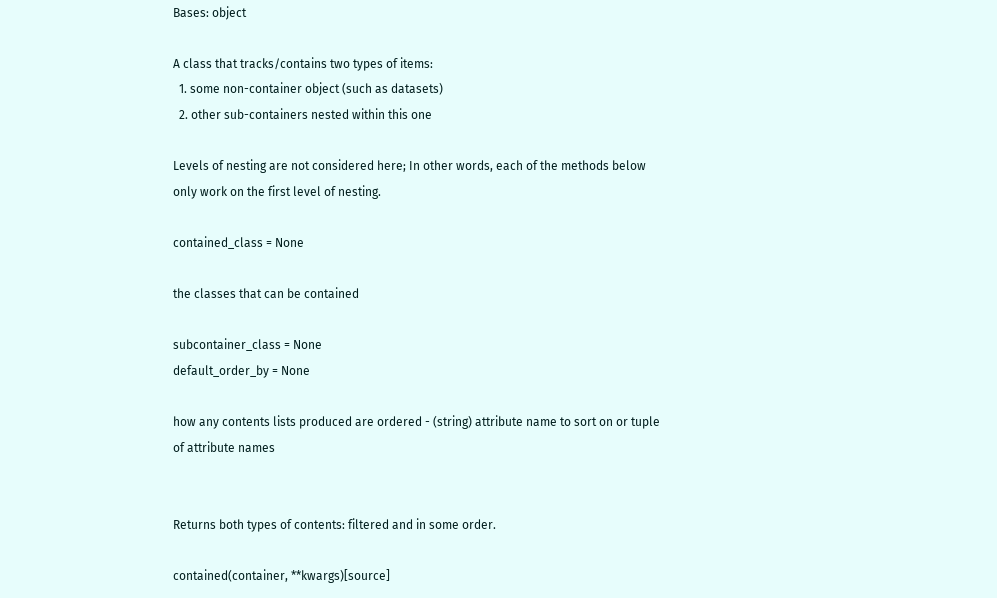Bases: object

A class that tracks/contains two types of items:
  1. some non-container object (such as datasets)
  2. other sub-containers nested within this one

Levels of nesting are not considered here; In other words, each of the methods below only work on the first level of nesting.

contained_class = None

the classes that can be contained

subcontainer_class = None
default_order_by = None

how any contents lists produced are ordered - (string) attribute name to sort on or tuple of attribute names


Returns both types of contents: filtered and in some order.

contained(container, **kwargs)[source]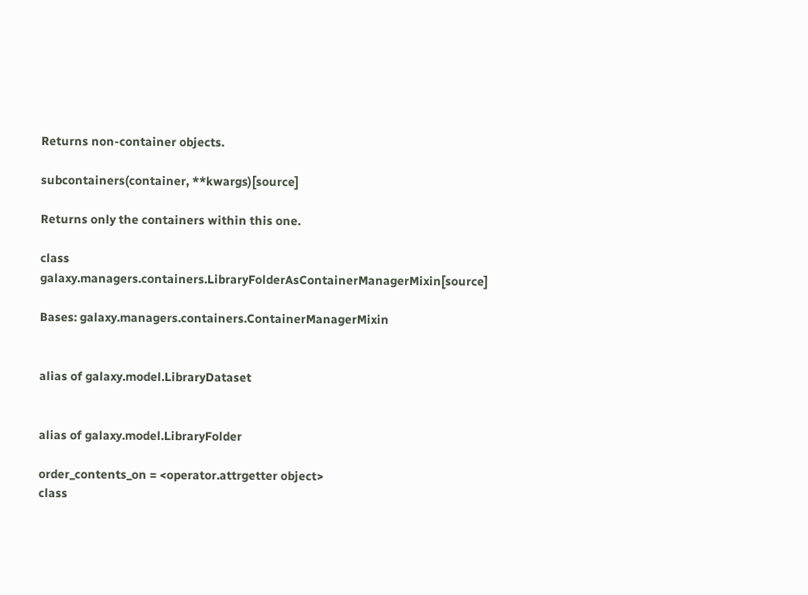Returns non-container objects.

subcontainers(container, **kwargs)[source]

Returns only the containers within this one.

class galaxy.managers.containers.LibraryFolderAsContainerManagerMixin[source]

Bases: galaxy.managers.containers.ContainerManagerMixin


alias of galaxy.model.LibraryDataset


alias of galaxy.model.LibraryFolder

order_contents_on = <operator.attrgetter object>
class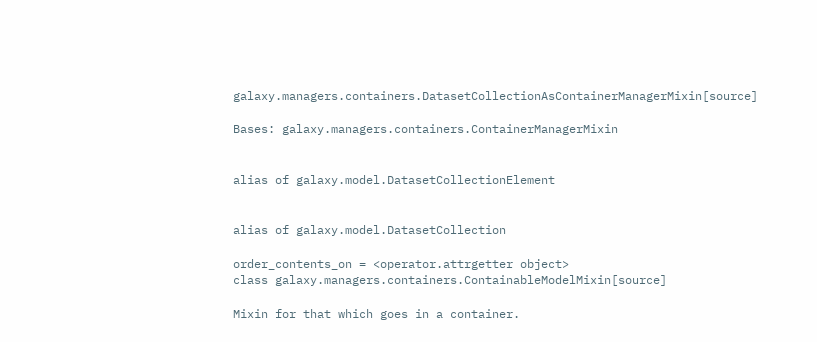galaxy.managers.containers.DatasetCollectionAsContainerManagerMixin[source]

Bases: galaxy.managers.containers.ContainerManagerMixin


alias of galaxy.model.DatasetCollectionElement


alias of galaxy.model.DatasetCollection

order_contents_on = <operator.attrgetter object>
class galaxy.managers.containers.ContainableModelMixin[source]

Mixin for that which goes in a container.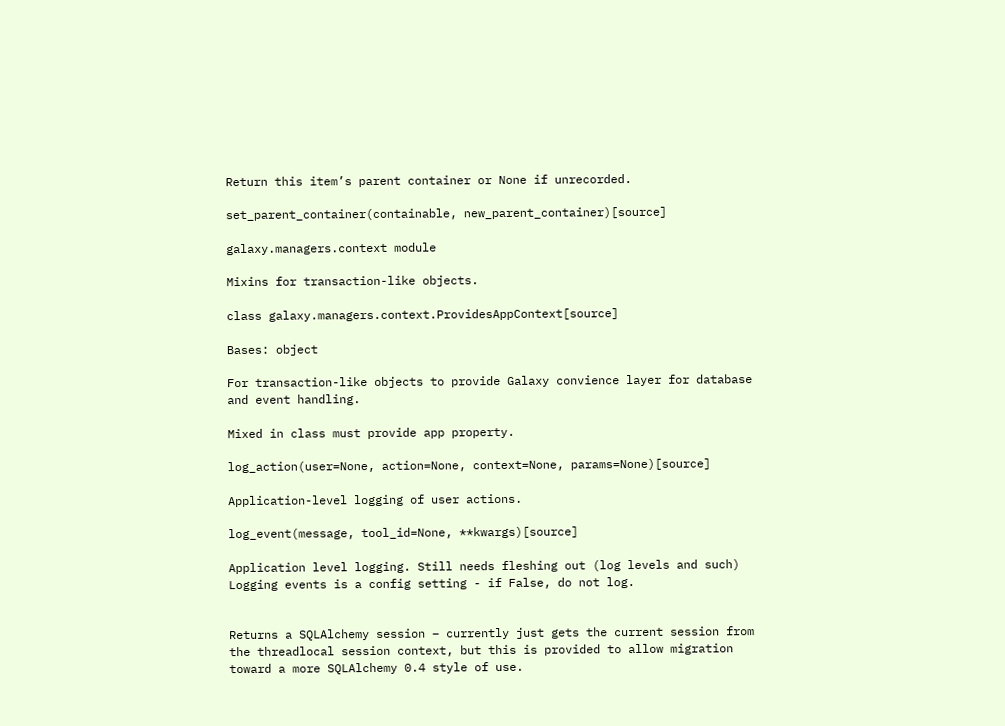Return this item’s parent container or None if unrecorded.

set_parent_container(containable, new_parent_container)[source]

galaxy.managers.context module

Mixins for transaction-like objects.

class galaxy.managers.context.ProvidesAppContext[source]

Bases: object

For transaction-like objects to provide Galaxy convience layer for database and event handling.

Mixed in class must provide app property.

log_action(user=None, action=None, context=None, params=None)[source]

Application-level logging of user actions.

log_event(message, tool_id=None, **kwargs)[source]

Application level logging. Still needs fleshing out (log levels and such) Logging events is a config setting - if False, do not log.


Returns a SQLAlchemy session – currently just gets the current session from the threadlocal session context, but this is provided to allow migration toward a more SQLAlchemy 0.4 style of use.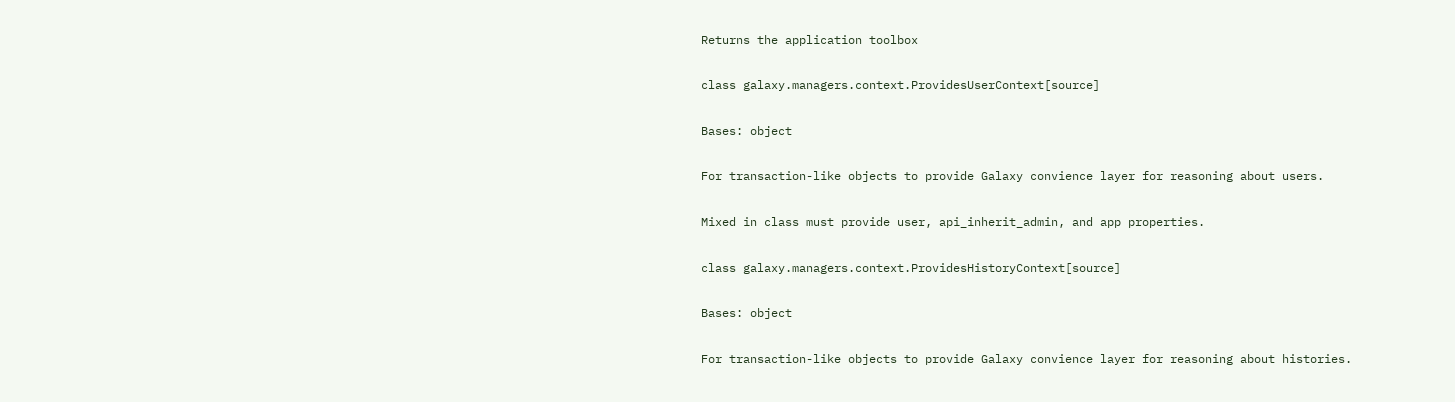Returns the application toolbox

class galaxy.managers.context.ProvidesUserContext[source]

Bases: object

For transaction-like objects to provide Galaxy convience layer for reasoning about users.

Mixed in class must provide user, api_inherit_admin, and app properties.

class galaxy.managers.context.ProvidesHistoryContext[source]

Bases: object

For transaction-like objects to provide Galaxy convience layer for reasoning about histories.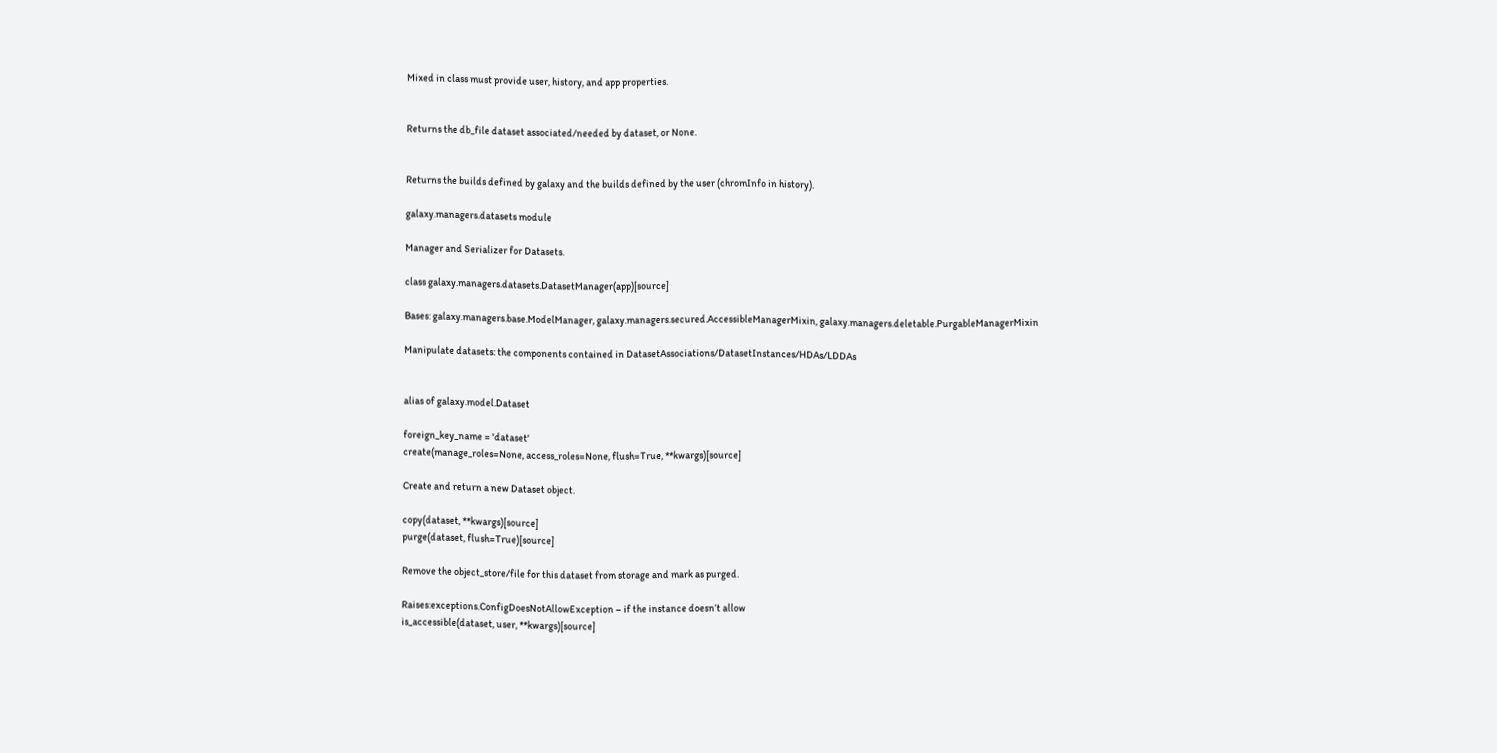Mixed in class must provide user, history, and app properties.


Returns the db_file dataset associated/needed by dataset, or None.


Returns the builds defined by galaxy and the builds defined by the user (chromInfo in history).

galaxy.managers.datasets module

Manager and Serializer for Datasets.

class galaxy.managers.datasets.DatasetManager(app)[source]

Bases: galaxy.managers.base.ModelManager, galaxy.managers.secured.AccessibleManagerMixin, galaxy.managers.deletable.PurgableManagerMixin

Manipulate datasets: the components contained in DatasetAssociations/DatasetInstances/HDAs/LDDAs


alias of galaxy.model.Dataset

foreign_key_name = 'dataset'
create(manage_roles=None, access_roles=None, flush=True, **kwargs)[source]

Create and return a new Dataset object.

copy(dataset, **kwargs)[source]
purge(dataset, flush=True)[source]

Remove the object_store/file for this dataset from storage and mark as purged.

Raises:exceptions.ConfigDoesNotAllowException – if the instance doesn’t allow
is_accessible(dataset, user, **kwargs)[source]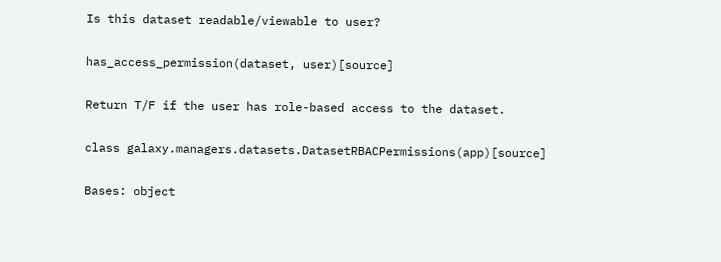Is this dataset readable/viewable to user?

has_access_permission(dataset, user)[source]

Return T/F if the user has role-based access to the dataset.

class galaxy.managers.datasets.DatasetRBACPermissions(app)[source]

Bases: object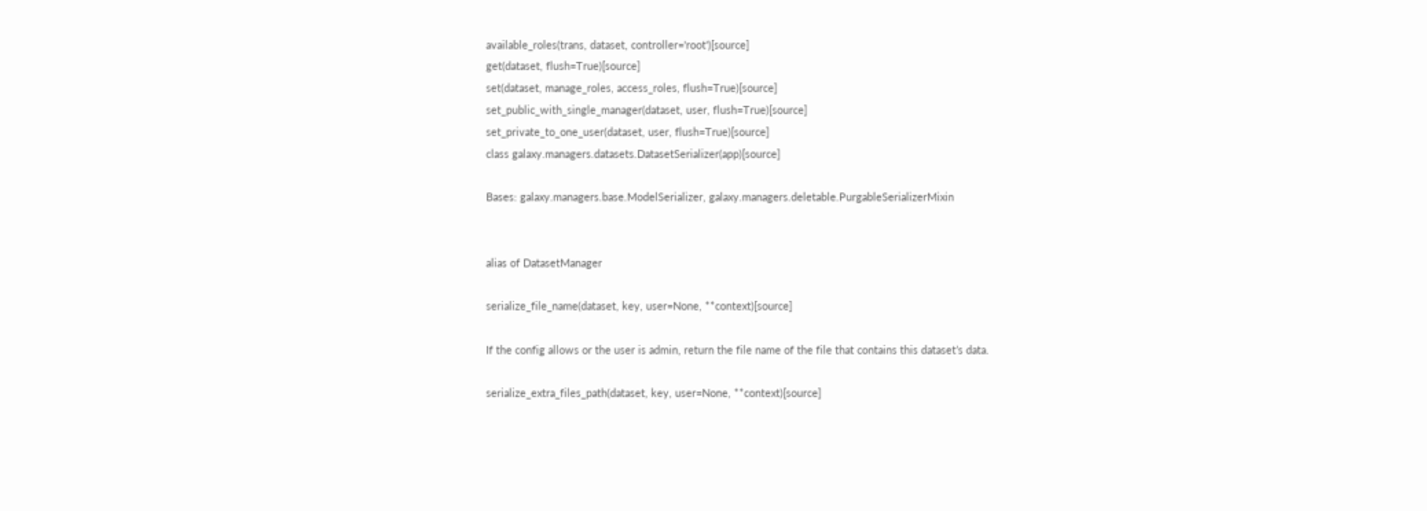available_roles(trans, dataset, controller='root')[source]
get(dataset, flush=True)[source]
set(dataset, manage_roles, access_roles, flush=True)[source]
set_public_with_single_manager(dataset, user, flush=True)[source]
set_private_to_one_user(dataset, user, flush=True)[source]
class galaxy.managers.datasets.DatasetSerializer(app)[source]

Bases: galaxy.managers.base.ModelSerializer, galaxy.managers.deletable.PurgableSerializerMixin


alias of DatasetManager

serialize_file_name(dataset, key, user=None, **context)[source]

If the config allows or the user is admin, return the file name of the file that contains this dataset’s data.

serialize_extra_files_path(dataset, key, user=None, **context)[source]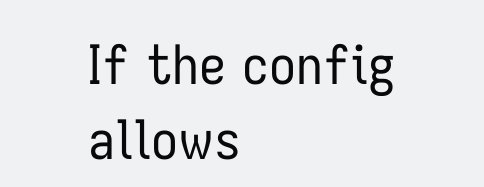If the config allows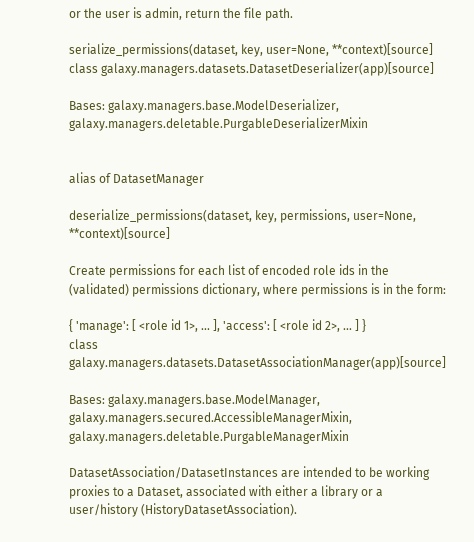or the user is admin, return the file path.

serialize_permissions(dataset, key, user=None, **context)[source]
class galaxy.managers.datasets.DatasetDeserializer(app)[source]

Bases: galaxy.managers.base.ModelDeserializer, galaxy.managers.deletable.PurgableDeserializerMixin


alias of DatasetManager

deserialize_permissions(dataset, key, permissions, user=None, **context)[source]

Create permissions for each list of encoded role ids in the (validated) permissions dictionary, where permissions is in the form:

{ 'manage': [ <role id 1>, ... ], 'access': [ <role id 2>, ... ] }
class galaxy.managers.datasets.DatasetAssociationManager(app)[source]

Bases: galaxy.managers.base.ModelManager, galaxy.managers.secured.AccessibleManagerMixin, galaxy.managers.deletable.PurgableManagerMixin

DatasetAssociation/DatasetInstances are intended to be working proxies to a Dataset, associated with either a library or a user/history (HistoryDatasetAssociation).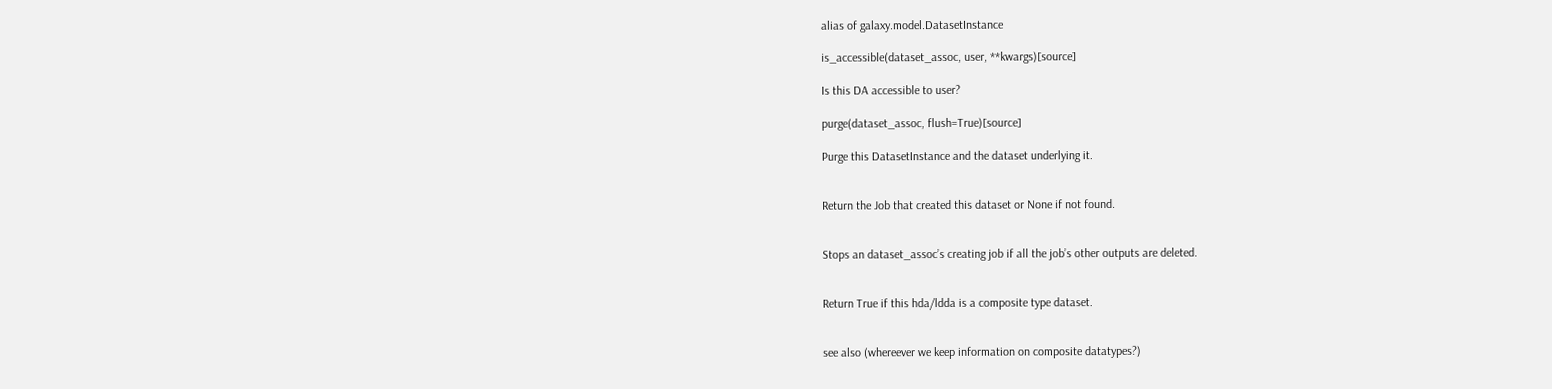alias of galaxy.model.DatasetInstance

is_accessible(dataset_assoc, user, **kwargs)[source]

Is this DA accessible to user?

purge(dataset_assoc, flush=True)[source]

Purge this DatasetInstance and the dataset underlying it.


Return the Job that created this dataset or None if not found.


Stops an dataset_assoc’s creating job if all the job’s other outputs are deleted.


Return True if this hda/ldda is a composite type dataset.


see also (whereever we keep information on composite datatypes?)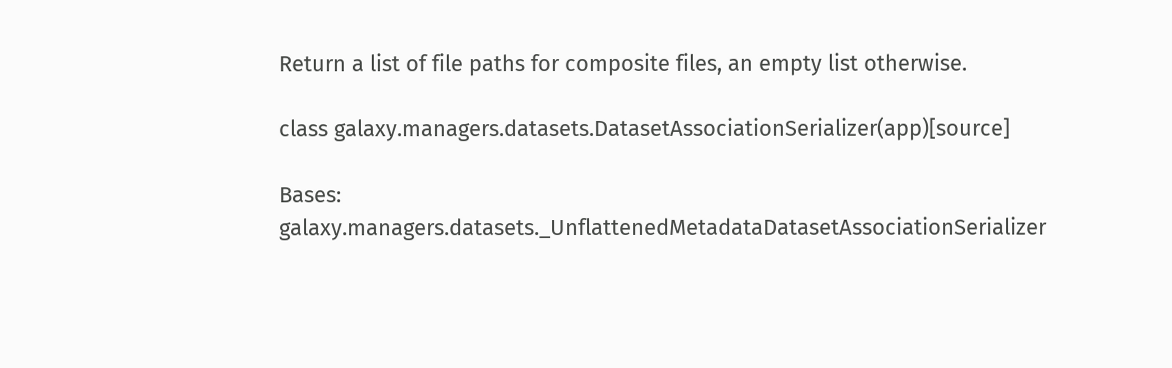Return a list of file paths for composite files, an empty list otherwise.

class galaxy.managers.datasets.DatasetAssociationSerializer(app)[source]

Bases: galaxy.managers.datasets._UnflattenedMetadataDatasetAssociationSerializer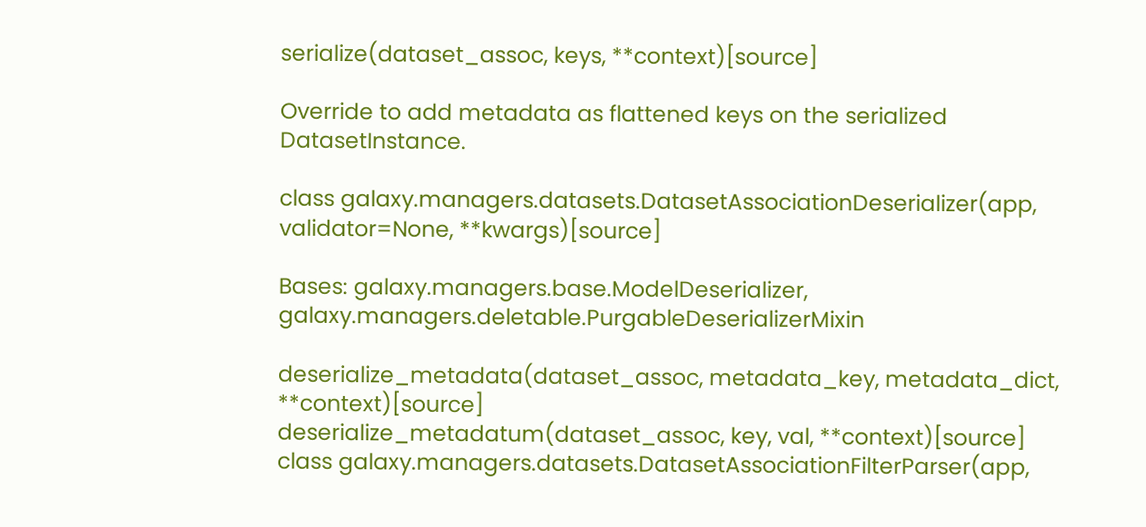serialize(dataset_assoc, keys, **context)[source]

Override to add metadata as flattened keys on the serialized DatasetInstance.

class galaxy.managers.datasets.DatasetAssociationDeserializer(app, validator=None, **kwargs)[source]

Bases: galaxy.managers.base.ModelDeserializer, galaxy.managers.deletable.PurgableDeserializerMixin

deserialize_metadata(dataset_assoc, metadata_key, metadata_dict, **context)[source]
deserialize_metadatum(dataset_assoc, key, val, **context)[source]
class galaxy.managers.datasets.DatasetAssociationFilterParser(app,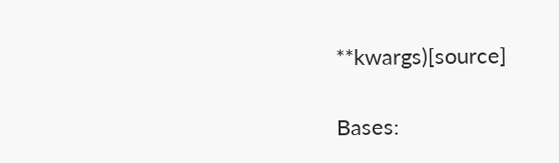**kwargs)[source]

Bases: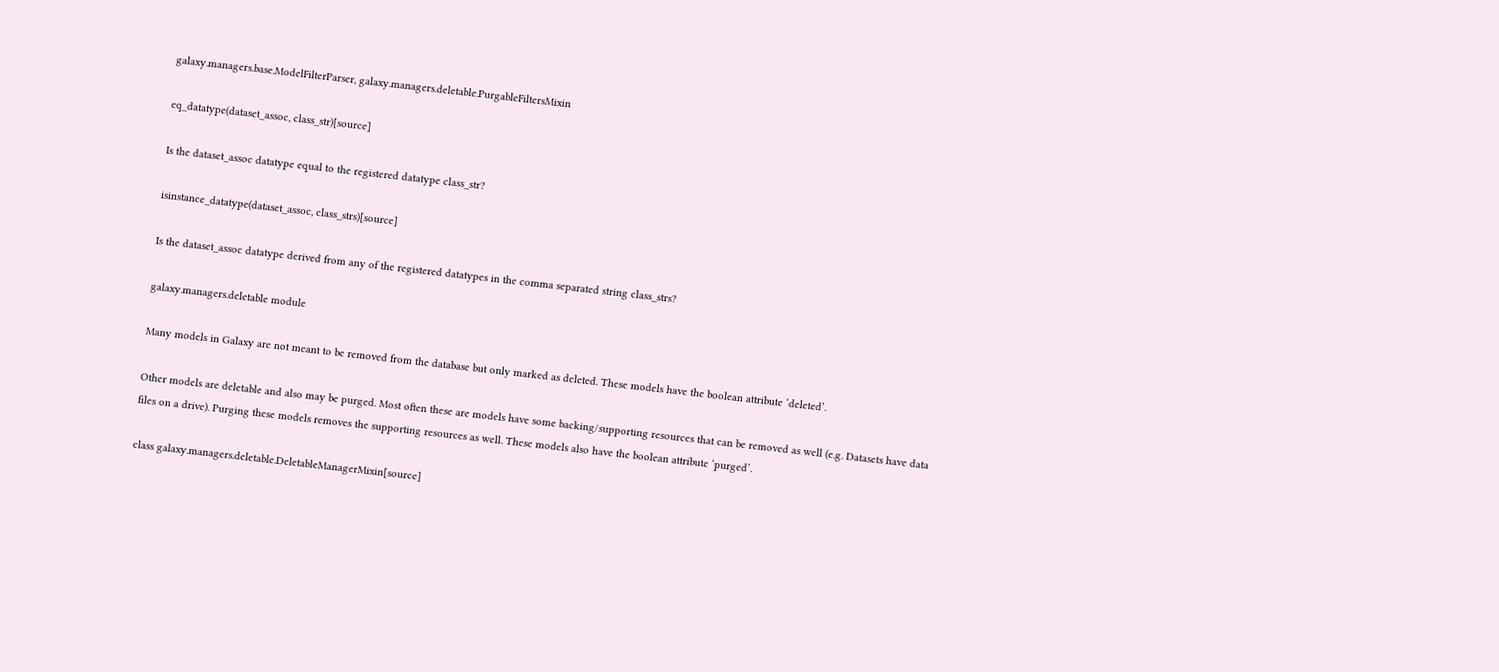galaxy.managers.base.ModelFilterParser, galaxy.managers.deletable.PurgableFiltersMixin

eq_datatype(dataset_assoc, class_str)[source]

Is the dataset_assoc datatype equal to the registered datatype class_str?

isinstance_datatype(dataset_assoc, class_strs)[source]

Is the dataset_assoc datatype derived from any of the registered datatypes in the comma separated string class_strs?

galaxy.managers.deletable module

Many models in Galaxy are not meant to be removed from the database but only marked as deleted. These models have the boolean attribute ‘deleted’.

Other models are deletable and also may be purged. Most often these are models have some backing/supporting resources that can be removed as well (e.g. Datasets have data files on a drive). Purging these models removes the supporting resources as well. These models also have the boolean attribute ‘purged’.

class galaxy.managers.deletable.DeletableManagerMixin[source]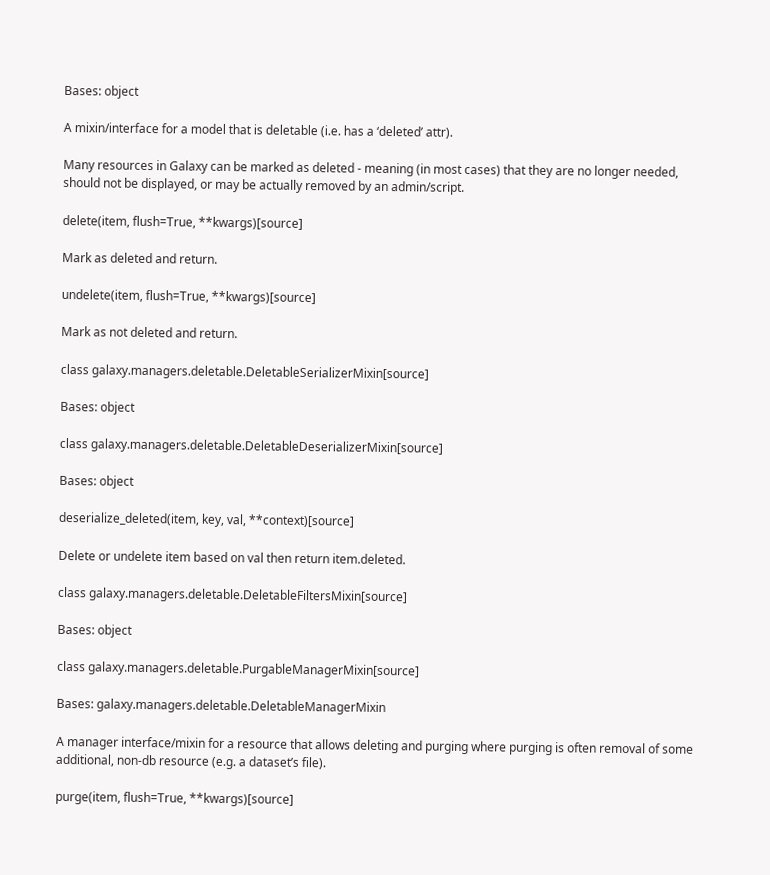Bases: object

A mixin/interface for a model that is deletable (i.e. has a ‘deleted’ attr).

Many resources in Galaxy can be marked as deleted - meaning (in most cases) that they are no longer needed, should not be displayed, or may be actually removed by an admin/script.

delete(item, flush=True, **kwargs)[source]

Mark as deleted and return.

undelete(item, flush=True, **kwargs)[source]

Mark as not deleted and return.

class galaxy.managers.deletable.DeletableSerializerMixin[source]

Bases: object

class galaxy.managers.deletable.DeletableDeserializerMixin[source]

Bases: object

deserialize_deleted(item, key, val, **context)[source]

Delete or undelete item based on val then return item.deleted.

class galaxy.managers.deletable.DeletableFiltersMixin[source]

Bases: object

class galaxy.managers.deletable.PurgableManagerMixin[source]

Bases: galaxy.managers.deletable.DeletableManagerMixin

A manager interface/mixin for a resource that allows deleting and purging where purging is often removal of some additional, non-db resource (e.g. a dataset’s file).

purge(item, flush=True, **kwargs)[source]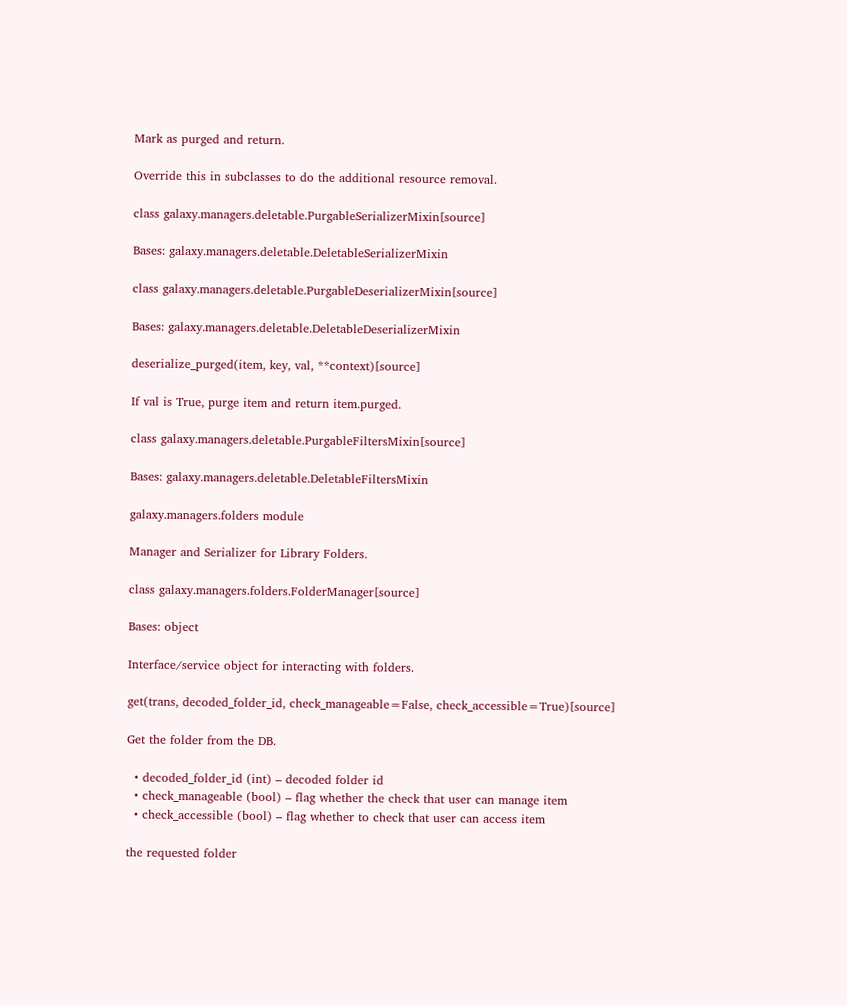Mark as purged and return.

Override this in subclasses to do the additional resource removal.

class galaxy.managers.deletable.PurgableSerializerMixin[source]

Bases: galaxy.managers.deletable.DeletableSerializerMixin

class galaxy.managers.deletable.PurgableDeserializerMixin[source]

Bases: galaxy.managers.deletable.DeletableDeserializerMixin

deserialize_purged(item, key, val, **context)[source]

If val is True, purge item and return item.purged.

class galaxy.managers.deletable.PurgableFiltersMixin[source]

Bases: galaxy.managers.deletable.DeletableFiltersMixin

galaxy.managers.folders module

Manager and Serializer for Library Folders.

class galaxy.managers.folders.FolderManager[source]

Bases: object

Interface/service object for interacting with folders.

get(trans, decoded_folder_id, check_manageable=False, check_accessible=True)[source]

Get the folder from the DB.

  • decoded_folder_id (int) – decoded folder id
  • check_manageable (bool) – flag whether the check that user can manage item
  • check_accessible (bool) – flag whether to check that user can access item

the requested folder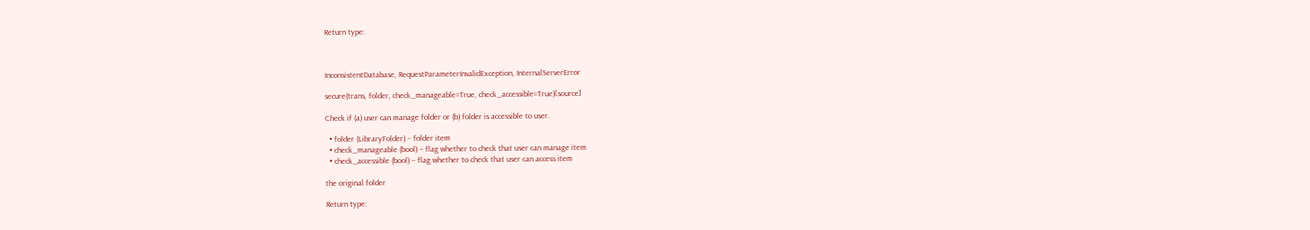Return type:



InconsistentDatabase, RequestParameterInvalidException, InternalServerError

secure(trans, folder, check_manageable=True, check_accessible=True)[source]

Check if (a) user can manage folder or (b) folder is accessible to user.

  • folder (LibraryFolder) – folder item
  • check_manageable (bool) – flag whether to check that user can manage item
  • check_accessible (bool) – flag whether to check that user can access item

the original folder

Return type: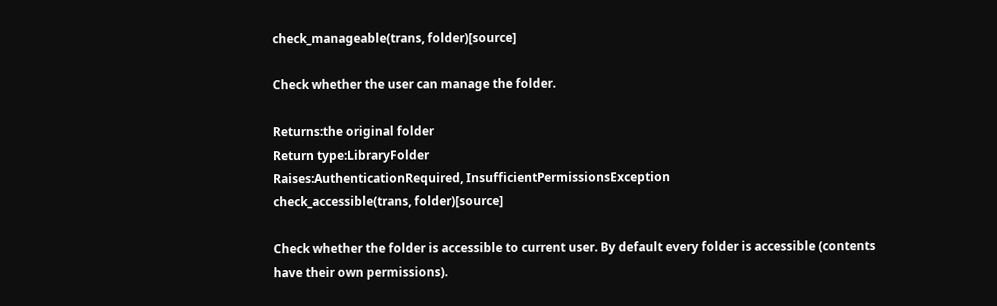check_manageable(trans, folder)[source]

Check whether the user can manage the folder.

Returns:the original folder
Return type:LibraryFolder
Raises:AuthenticationRequired, InsufficientPermissionsException
check_accessible(trans, folder)[source]

Check whether the folder is accessible to current user. By default every folder is accessible (contents have their own permissions).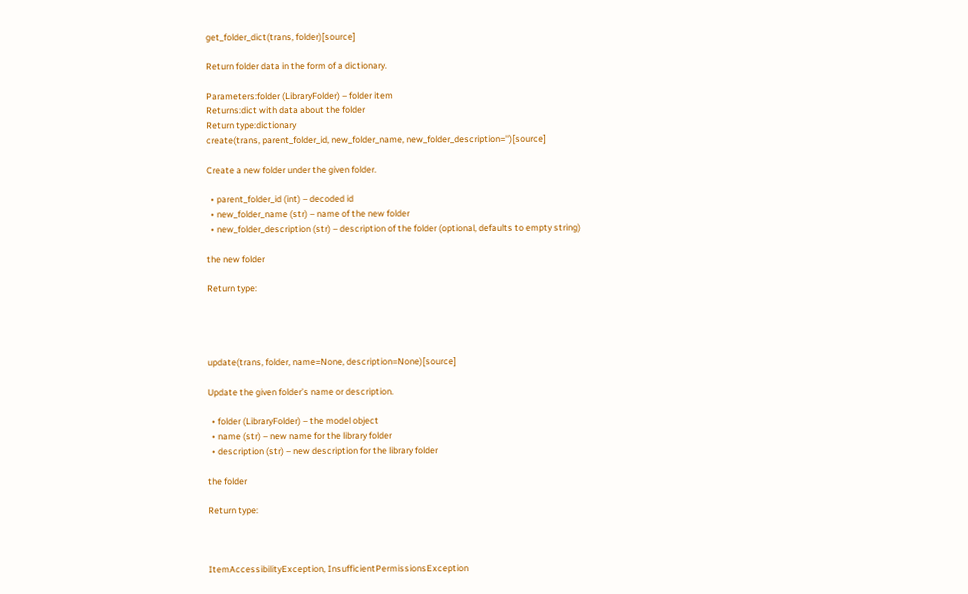get_folder_dict(trans, folder)[source]

Return folder data in the form of a dictionary.

Parameters:folder (LibraryFolder) – folder item
Returns:dict with data about the folder
Return type:dictionary
create(trans, parent_folder_id, new_folder_name, new_folder_description='')[source]

Create a new folder under the given folder.

  • parent_folder_id (int) – decoded id
  • new_folder_name (str) – name of the new folder
  • new_folder_description (str) – description of the folder (optional, defaults to empty string)

the new folder

Return type:




update(trans, folder, name=None, description=None)[source]

Update the given folder’s name or description.

  • folder (LibraryFolder) – the model object
  • name (str) – new name for the library folder
  • description (str) – new description for the library folder

the folder

Return type:



ItemAccessibilityException, InsufficientPermissionsException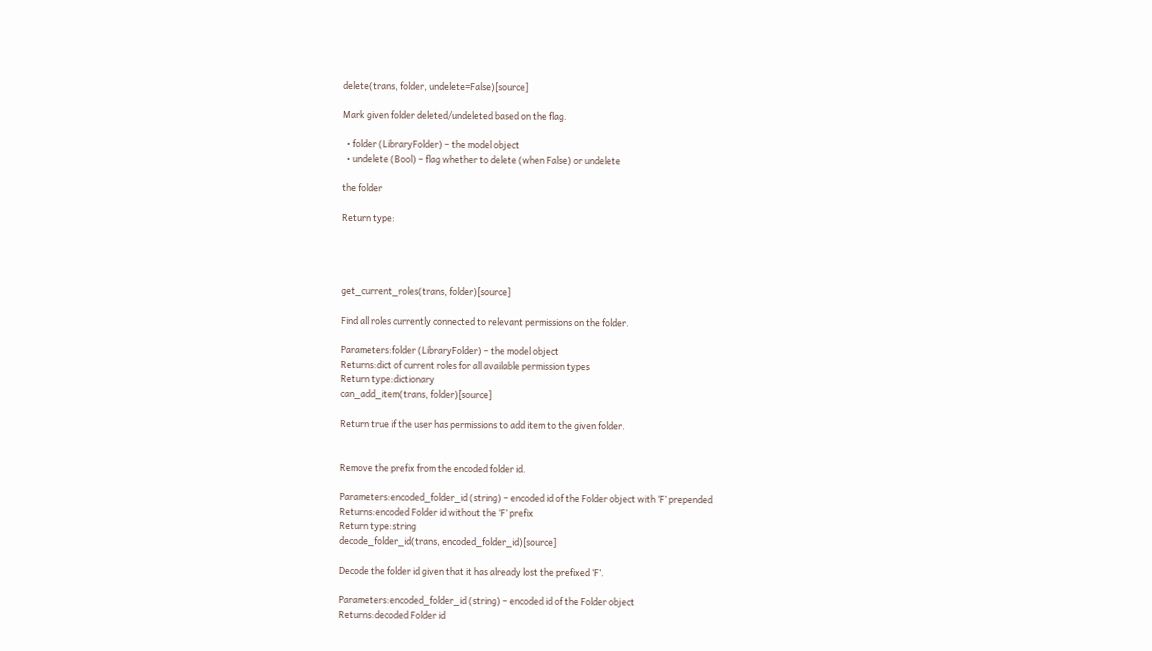delete(trans, folder, undelete=False)[source]

Mark given folder deleted/undeleted based on the flag.

  • folder (LibraryFolder) – the model object
  • undelete (Bool) – flag whether to delete (when False) or undelete

the folder

Return type:




get_current_roles(trans, folder)[source]

Find all roles currently connected to relevant permissions on the folder.

Parameters:folder (LibraryFolder) – the model object
Returns:dict of current roles for all available permission types
Return type:dictionary
can_add_item(trans, folder)[source]

Return true if the user has permissions to add item to the given folder.


Remove the prefix from the encoded folder id.

Parameters:encoded_folder_id (string) – encoded id of the Folder object with ‘F’ prepended
Returns:encoded Folder id without the ‘F’ prefix
Return type:string
decode_folder_id(trans, encoded_folder_id)[source]

Decode the folder id given that it has already lost the prefixed ‘F’.

Parameters:encoded_folder_id (string) – encoded id of the Folder object
Returns:decoded Folder id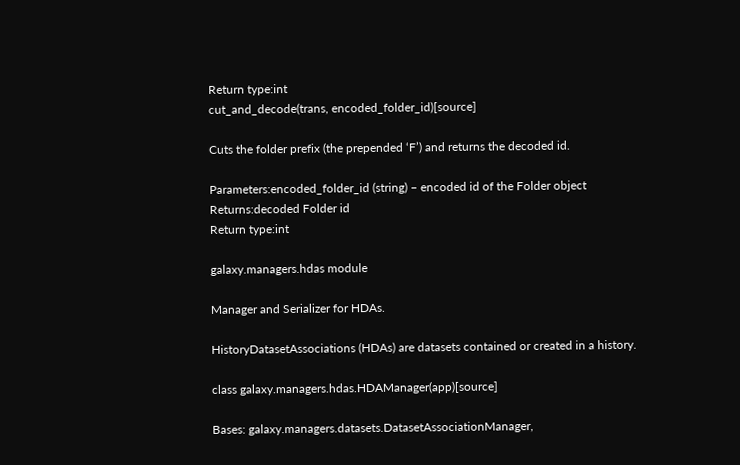Return type:int
cut_and_decode(trans, encoded_folder_id)[source]

Cuts the folder prefix (the prepended ‘F’) and returns the decoded id.

Parameters:encoded_folder_id (string) – encoded id of the Folder object
Returns:decoded Folder id
Return type:int

galaxy.managers.hdas module

Manager and Serializer for HDAs.

HistoryDatasetAssociations (HDAs) are datasets contained or created in a history.

class galaxy.managers.hdas.HDAManager(app)[source]

Bases: galaxy.managers.datasets.DatasetAssociationManager,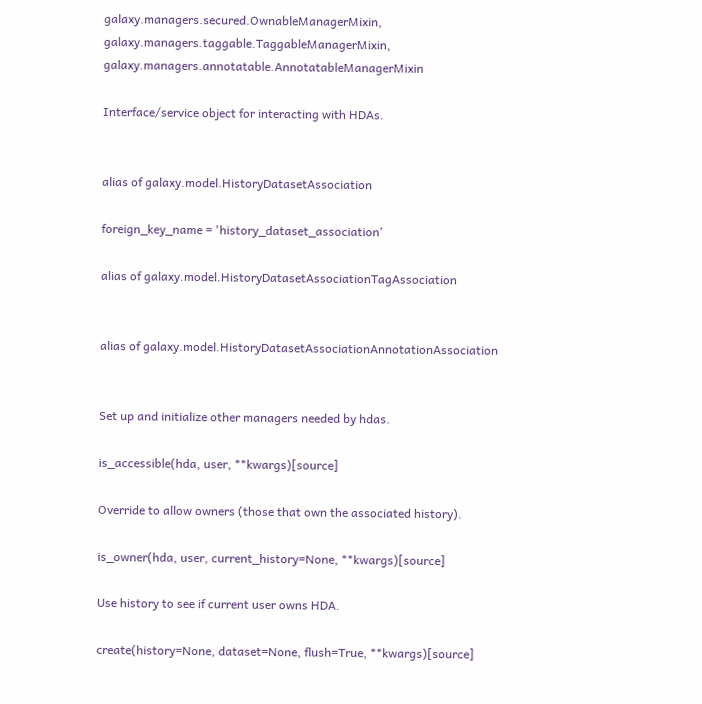galaxy.managers.secured.OwnableManagerMixin, galaxy.managers.taggable.TaggableManagerMixin, galaxy.managers.annotatable.AnnotatableManagerMixin

Interface/service object for interacting with HDAs.


alias of galaxy.model.HistoryDatasetAssociation

foreign_key_name = 'history_dataset_association'

alias of galaxy.model.HistoryDatasetAssociationTagAssociation


alias of galaxy.model.HistoryDatasetAssociationAnnotationAssociation


Set up and initialize other managers needed by hdas.

is_accessible(hda, user, **kwargs)[source]

Override to allow owners (those that own the associated history).

is_owner(hda, user, current_history=None, **kwargs)[source]

Use history to see if current user owns HDA.

create(history=None, dataset=None, flush=True, **kwargs)[source]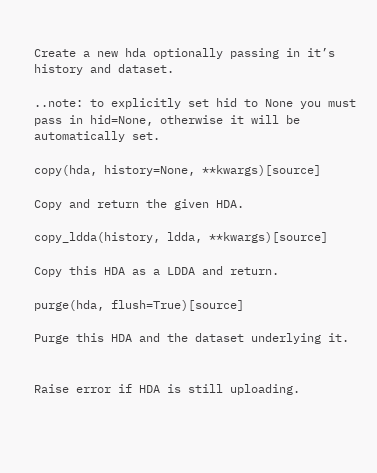Create a new hda optionally passing in it’s history and dataset.

..note: to explicitly set hid to None you must pass in hid=None, otherwise it will be automatically set.

copy(hda, history=None, **kwargs)[source]

Copy and return the given HDA.

copy_ldda(history, ldda, **kwargs)[source]

Copy this HDA as a LDDA and return.

purge(hda, flush=True)[source]

Purge this HDA and the dataset underlying it.


Raise error if HDA is still uploading.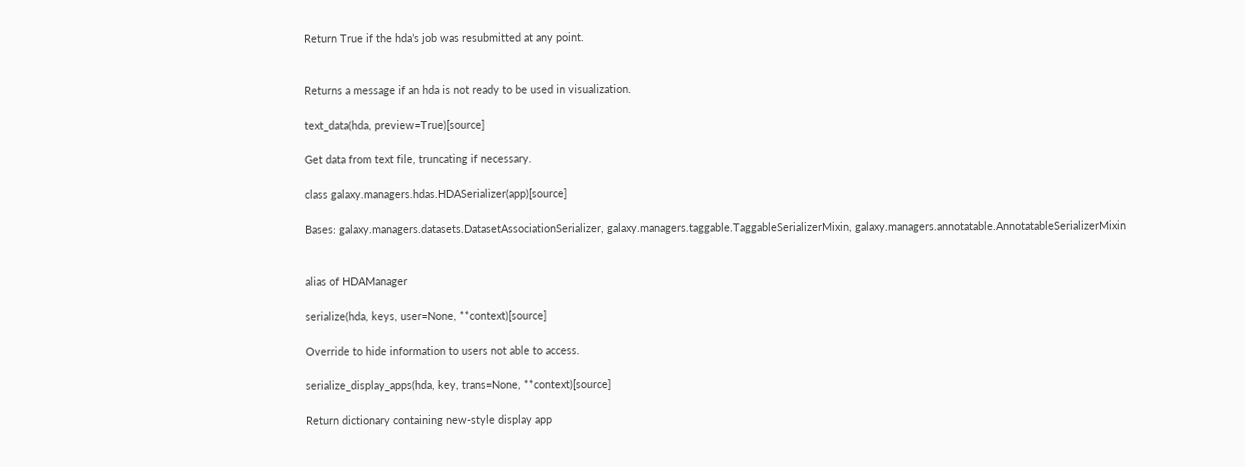Return True if the hda’s job was resubmitted at any point.


Returns a message if an hda is not ready to be used in visualization.

text_data(hda, preview=True)[source]

Get data from text file, truncating if necessary.

class galaxy.managers.hdas.HDASerializer(app)[source]

Bases: galaxy.managers.datasets.DatasetAssociationSerializer, galaxy.managers.taggable.TaggableSerializerMixin, galaxy.managers.annotatable.AnnotatableSerializerMixin


alias of HDAManager

serialize(hda, keys, user=None, **context)[source]

Override to hide information to users not able to access.

serialize_display_apps(hda, key, trans=None, **context)[source]

Return dictionary containing new-style display app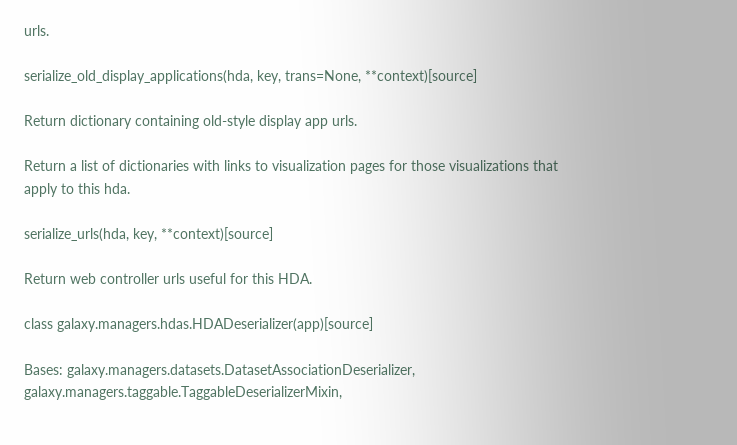urls.

serialize_old_display_applications(hda, key, trans=None, **context)[source]

Return dictionary containing old-style display app urls.

Return a list of dictionaries with links to visualization pages for those visualizations that apply to this hda.

serialize_urls(hda, key, **context)[source]

Return web controller urls useful for this HDA.

class galaxy.managers.hdas.HDADeserializer(app)[source]

Bases: galaxy.managers.datasets.DatasetAssociationDeserializer, galaxy.managers.taggable.TaggableDeserializerMixin,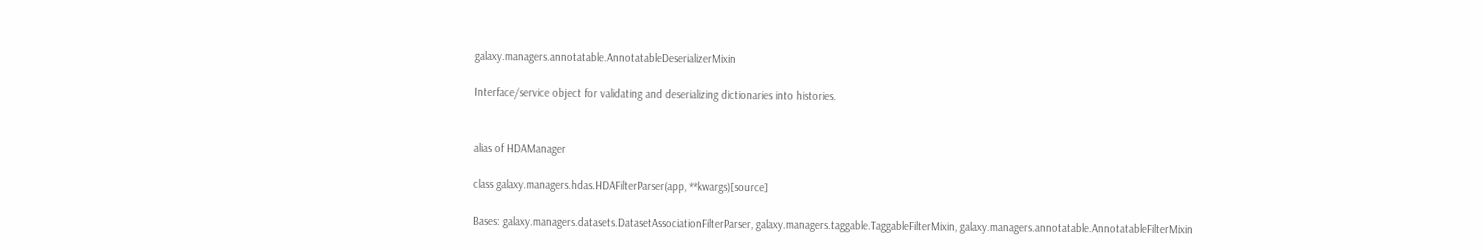galaxy.managers.annotatable.AnnotatableDeserializerMixin

Interface/service object for validating and deserializing dictionaries into histories.


alias of HDAManager

class galaxy.managers.hdas.HDAFilterParser(app, **kwargs)[source]

Bases: galaxy.managers.datasets.DatasetAssociationFilterParser, galaxy.managers.taggable.TaggableFilterMixin, galaxy.managers.annotatable.AnnotatableFilterMixin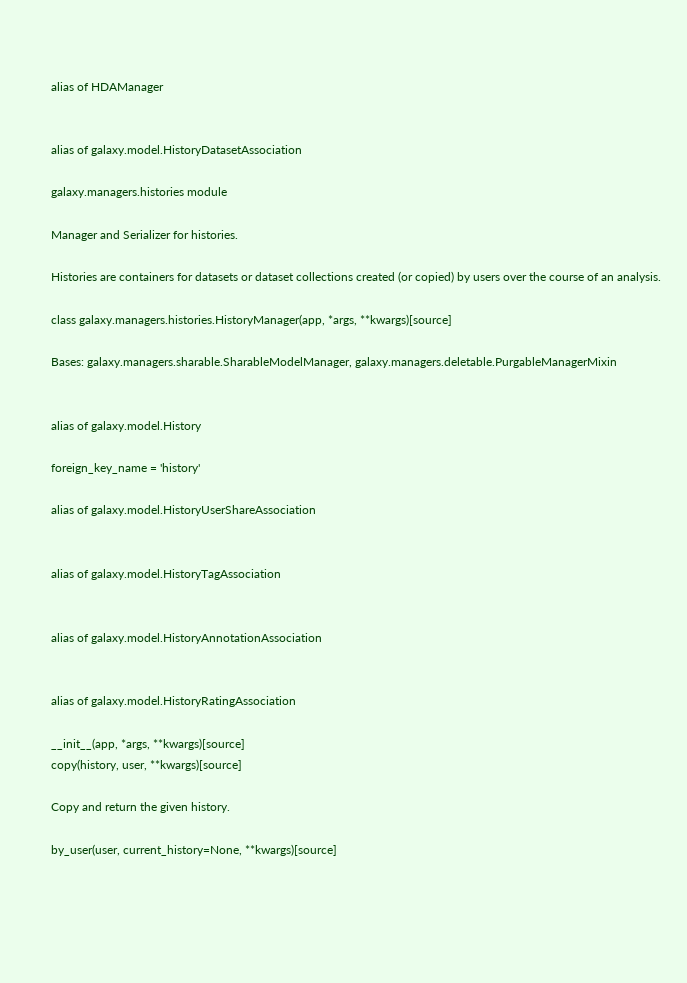alias of HDAManager


alias of galaxy.model.HistoryDatasetAssociation

galaxy.managers.histories module

Manager and Serializer for histories.

Histories are containers for datasets or dataset collections created (or copied) by users over the course of an analysis.

class galaxy.managers.histories.HistoryManager(app, *args, **kwargs)[source]

Bases: galaxy.managers.sharable.SharableModelManager, galaxy.managers.deletable.PurgableManagerMixin


alias of galaxy.model.History

foreign_key_name = 'history'

alias of galaxy.model.HistoryUserShareAssociation


alias of galaxy.model.HistoryTagAssociation


alias of galaxy.model.HistoryAnnotationAssociation


alias of galaxy.model.HistoryRatingAssociation

__init__(app, *args, **kwargs)[source]
copy(history, user, **kwargs)[source]

Copy and return the given history.

by_user(user, current_history=None, **kwargs)[source]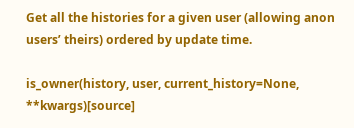Get all the histories for a given user (allowing anon users’ theirs) ordered by update time.

is_owner(history, user, current_history=None, **kwargs)[source]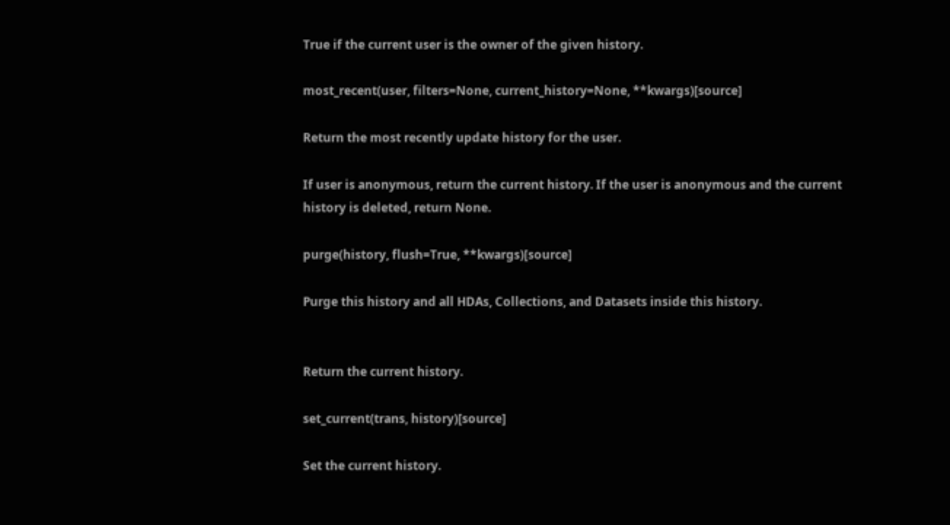True if the current user is the owner of the given history.

most_recent(user, filters=None, current_history=None, **kwargs)[source]

Return the most recently update history for the user.

If user is anonymous, return the current history. If the user is anonymous and the current history is deleted, return None.

purge(history, flush=True, **kwargs)[source]

Purge this history and all HDAs, Collections, and Datasets inside this history.


Return the current history.

set_current(trans, history)[source]

Set the current history.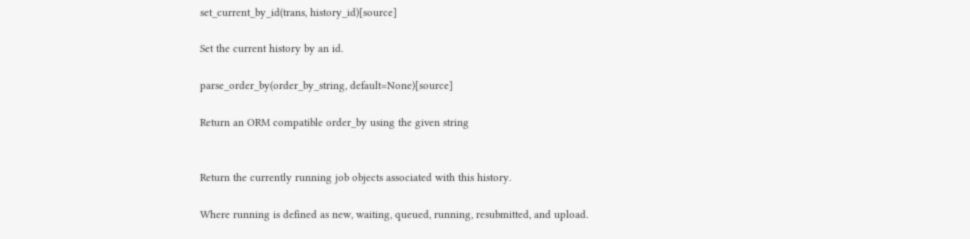set_current_by_id(trans, history_id)[source]

Set the current history by an id.

parse_order_by(order_by_string, default=None)[source]

Return an ORM compatible order_by using the given string


Return the currently running job objects associated with this history.

Where running is defined as new, waiting, queued, running, resubmitted, and upload.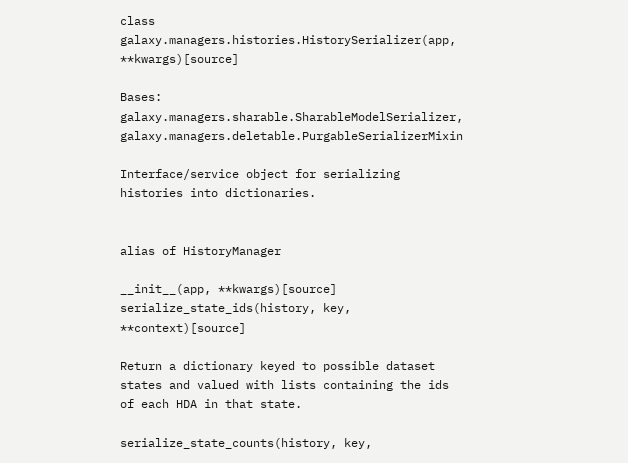class galaxy.managers.histories.HistorySerializer(app, **kwargs)[source]

Bases: galaxy.managers.sharable.SharableModelSerializer, galaxy.managers.deletable.PurgableSerializerMixin

Interface/service object for serializing histories into dictionaries.


alias of HistoryManager

__init__(app, **kwargs)[source]
serialize_state_ids(history, key, **context)[source]

Return a dictionary keyed to possible dataset states and valued with lists containing the ids of each HDA in that state.

serialize_state_counts(history, key,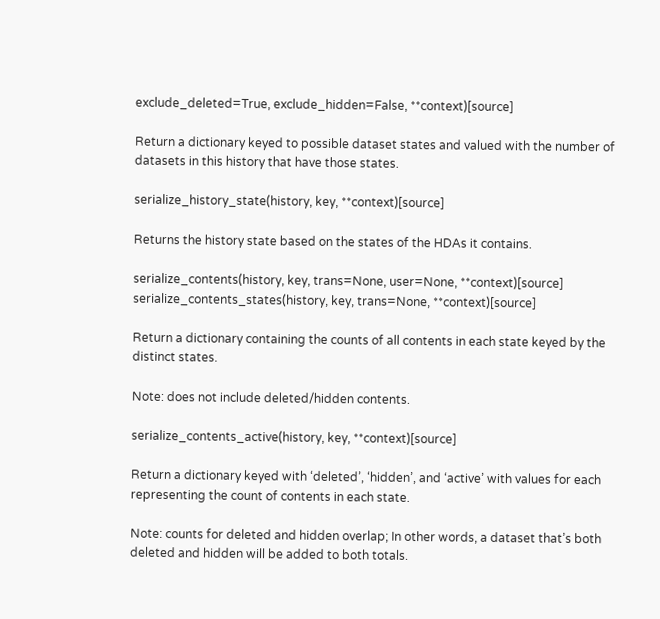exclude_deleted=True, exclude_hidden=False, **context)[source]

Return a dictionary keyed to possible dataset states and valued with the number of datasets in this history that have those states.

serialize_history_state(history, key, **context)[source]

Returns the history state based on the states of the HDAs it contains.

serialize_contents(history, key, trans=None, user=None, **context)[source]
serialize_contents_states(history, key, trans=None, **context)[source]

Return a dictionary containing the counts of all contents in each state keyed by the distinct states.

Note: does not include deleted/hidden contents.

serialize_contents_active(history, key, **context)[source]

Return a dictionary keyed with ‘deleted’, ‘hidden’, and ‘active’ with values for each representing the count of contents in each state.

Note: counts for deleted and hidden overlap; In other words, a dataset that’s both deleted and hidden will be added to both totals.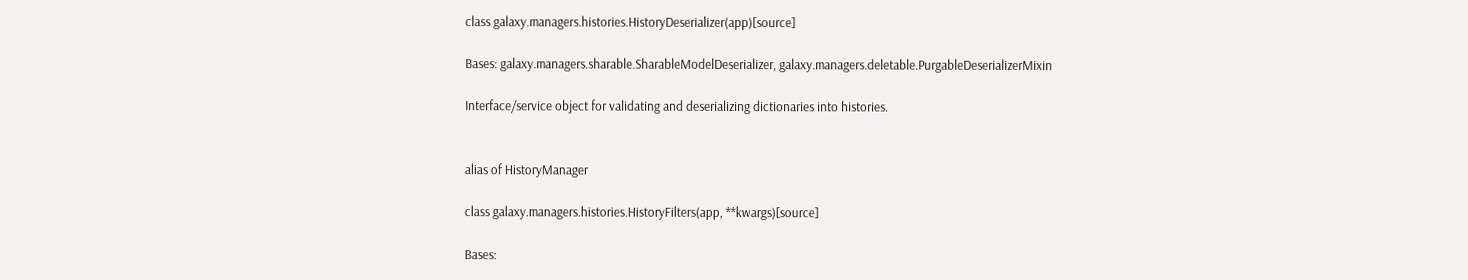class galaxy.managers.histories.HistoryDeserializer(app)[source]

Bases: galaxy.managers.sharable.SharableModelDeserializer, galaxy.managers.deletable.PurgableDeserializerMixin

Interface/service object for validating and deserializing dictionaries into histories.


alias of HistoryManager

class galaxy.managers.histories.HistoryFilters(app, **kwargs)[source]

Bases: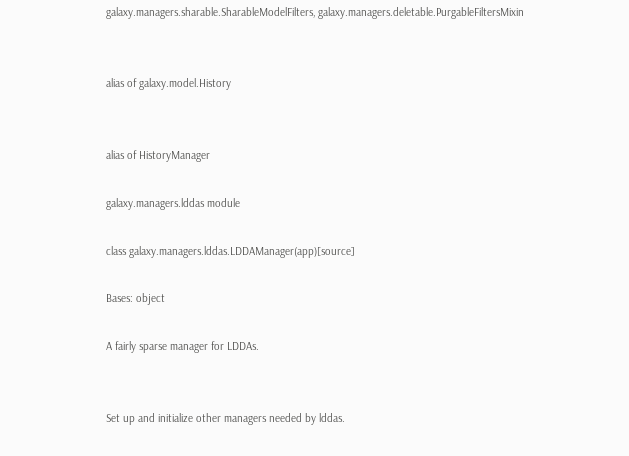galaxy.managers.sharable.SharableModelFilters, galaxy.managers.deletable.PurgableFiltersMixin


alias of galaxy.model.History


alias of HistoryManager

galaxy.managers.lddas module

class galaxy.managers.lddas.LDDAManager(app)[source]

Bases: object

A fairly sparse manager for LDDAs.


Set up and initialize other managers needed by lddas.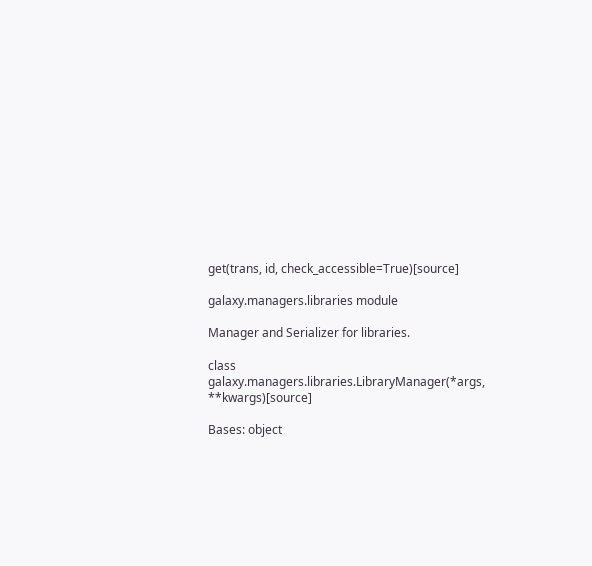get(trans, id, check_accessible=True)[source]

galaxy.managers.libraries module

Manager and Serializer for libraries.

class galaxy.managers.libraries.LibraryManager(*args, **kwargs)[source]

Bases: object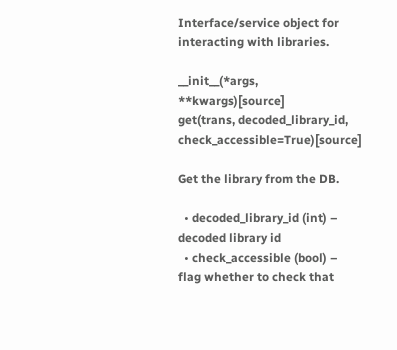Interface/service object for interacting with libraries.

__init__(*args, **kwargs)[source]
get(trans, decoded_library_id, check_accessible=True)[source]

Get the library from the DB.

  • decoded_library_id (int) – decoded library id
  • check_accessible (bool) – flag whether to check that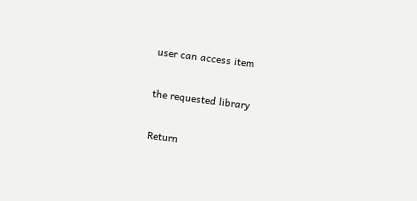user can access item

the requested library

Return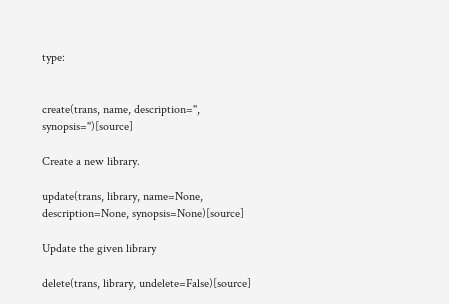type:


create(trans, name, description='', synopsis='')[source]

Create a new library.

update(trans, library, name=None, description=None, synopsis=None)[source]

Update the given library

delete(trans, library, undelete=False)[source]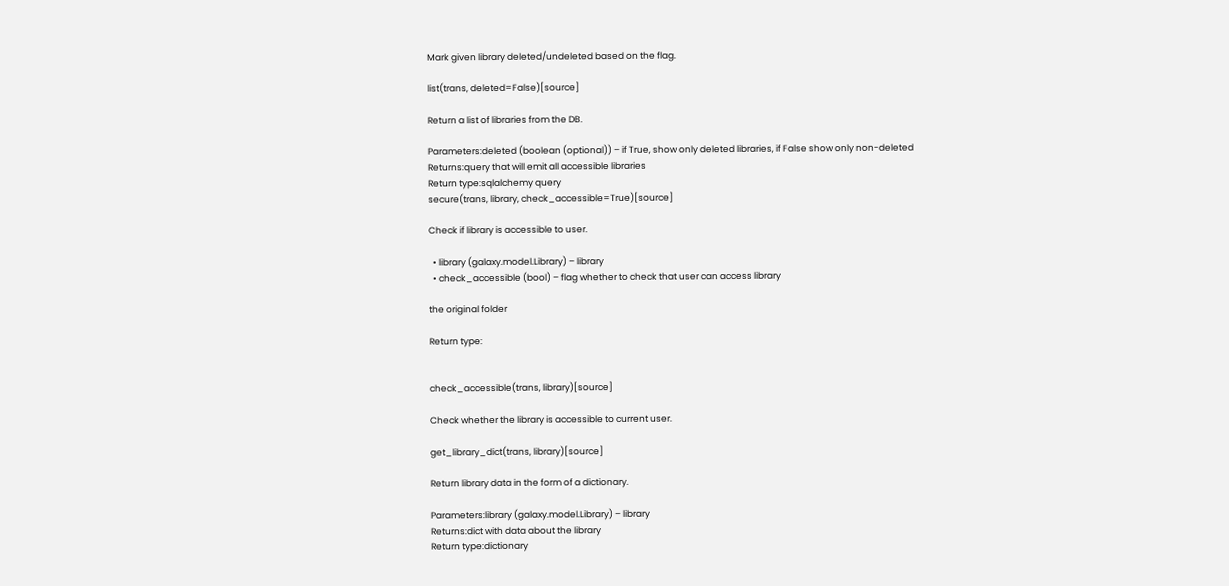Mark given library deleted/undeleted based on the flag.

list(trans, deleted=False)[source]

Return a list of libraries from the DB.

Parameters:deleted (boolean (optional)) – if True, show only deleted libraries, if False show only non-deleted
Returns:query that will emit all accessible libraries
Return type:sqlalchemy query
secure(trans, library, check_accessible=True)[source]

Check if library is accessible to user.

  • library (galaxy.model.Library) – library
  • check_accessible (bool) – flag whether to check that user can access library

the original folder

Return type:


check_accessible(trans, library)[source]

Check whether the library is accessible to current user.

get_library_dict(trans, library)[source]

Return library data in the form of a dictionary.

Parameters:library (galaxy.model.Library) – library
Returns:dict with data about the library
Return type:dictionary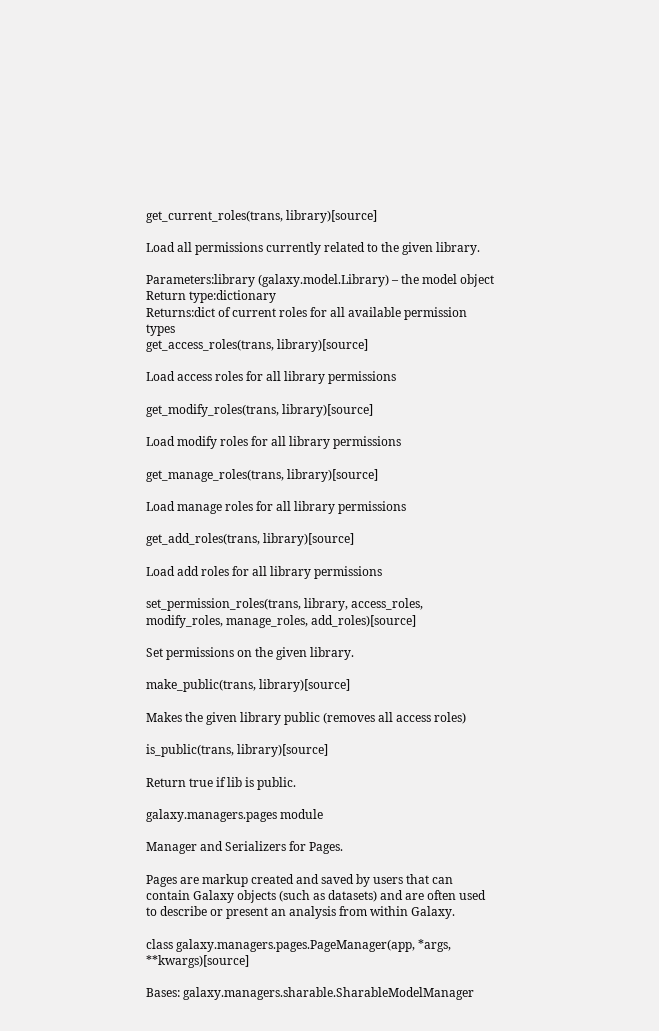get_current_roles(trans, library)[source]

Load all permissions currently related to the given library.

Parameters:library (galaxy.model.Library) – the model object
Return type:dictionary
Returns:dict of current roles for all available permission types
get_access_roles(trans, library)[source]

Load access roles for all library permissions

get_modify_roles(trans, library)[source]

Load modify roles for all library permissions

get_manage_roles(trans, library)[source]

Load manage roles for all library permissions

get_add_roles(trans, library)[source]

Load add roles for all library permissions

set_permission_roles(trans, library, access_roles, modify_roles, manage_roles, add_roles)[source]

Set permissions on the given library.

make_public(trans, library)[source]

Makes the given library public (removes all access roles)

is_public(trans, library)[source]

Return true if lib is public.

galaxy.managers.pages module

Manager and Serializers for Pages.

Pages are markup created and saved by users that can contain Galaxy objects (such as datasets) and are often used to describe or present an analysis from within Galaxy.

class galaxy.managers.pages.PageManager(app, *args, **kwargs)[source]

Bases: galaxy.managers.sharable.SharableModelManager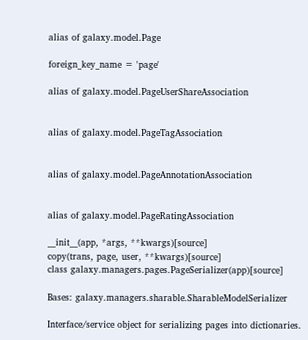alias of galaxy.model.Page

foreign_key_name = 'page'

alias of galaxy.model.PageUserShareAssociation


alias of galaxy.model.PageTagAssociation


alias of galaxy.model.PageAnnotationAssociation


alias of galaxy.model.PageRatingAssociation

__init__(app, *args, **kwargs)[source]
copy(trans, page, user, **kwargs)[source]
class galaxy.managers.pages.PageSerializer(app)[source]

Bases: galaxy.managers.sharable.SharableModelSerializer

Interface/service object for serializing pages into dictionaries.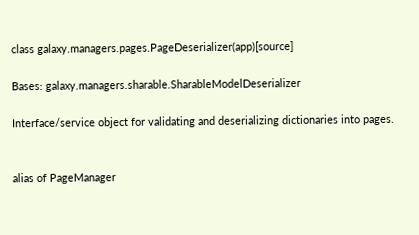class galaxy.managers.pages.PageDeserializer(app)[source]

Bases: galaxy.managers.sharable.SharableModelDeserializer

Interface/service object for validating and deserializing dictionaries into pages.


alias of PageManager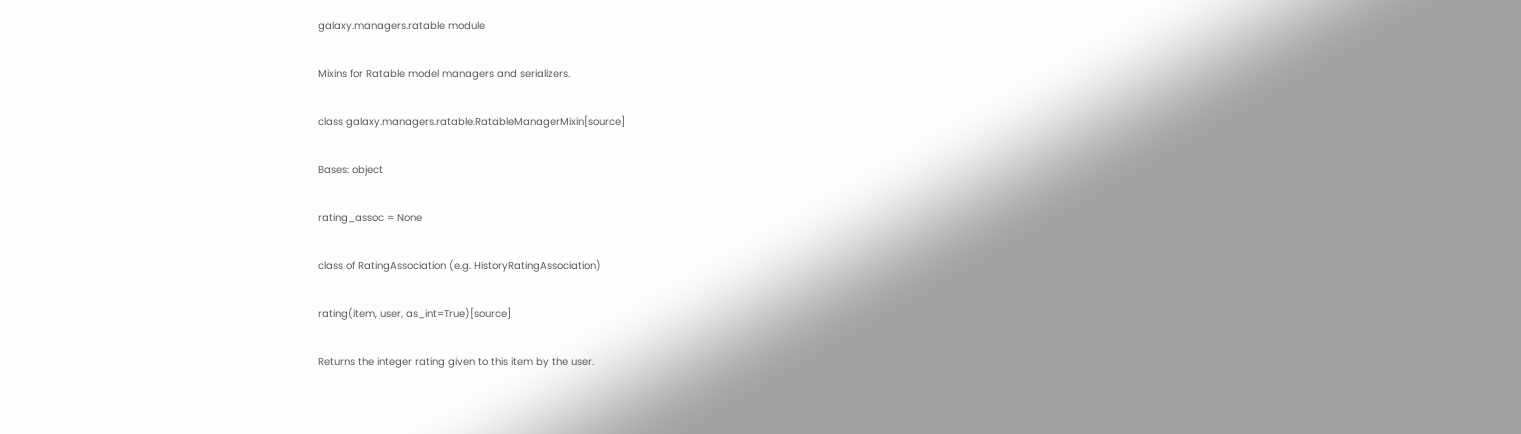galaxy.managers.ratable module

Mixins for Ratable model managers and serializers.

class galaxy.managers.ratable.RatableManagerMixin[source]

Bases: object

rating_assoc = None

class of RatingAssociation (e.g. HistoryRatingAssociation)

rating(item, user, as_int=True)[source]

Returns the integer rating given to this item by the user.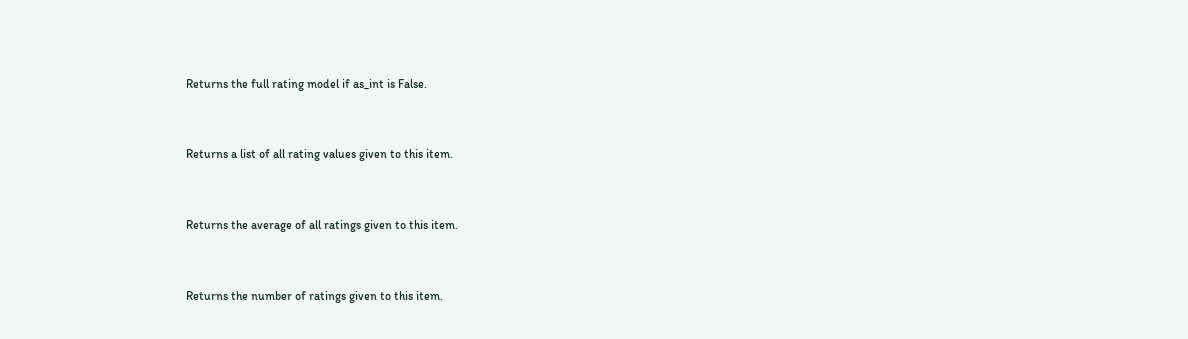Returns the full rating model if as_int is False.


Returns a list of all rating values given to this item.


Returns the average of all ratings given to this item.


Returns the number of ratings given to this item.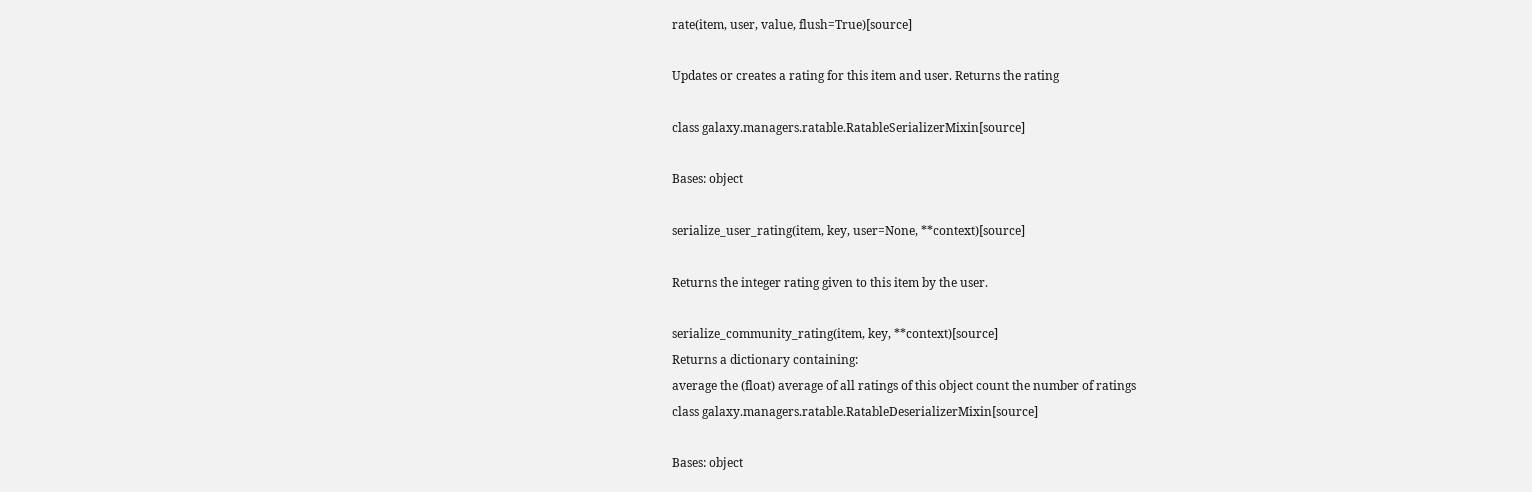rate(item, user, value, flush=True)[source]

Updates or creates a rating for this item and user. Returns the rating

class galaxy.managers.ratable.RatableSerializerMixin[source]

Bases: object

serialize_user_rating(item, key, user=None, **context)[source]

Returns the integer rating given to this item by the user.

serialize_community_rating(item, key, **context)[source]
Returns a dictionary containing:
average the (float) average of all ratings of this object count the number of ratings
class galaxy.managers.ratable.RatableDeserializerMixin[source]

Bases: object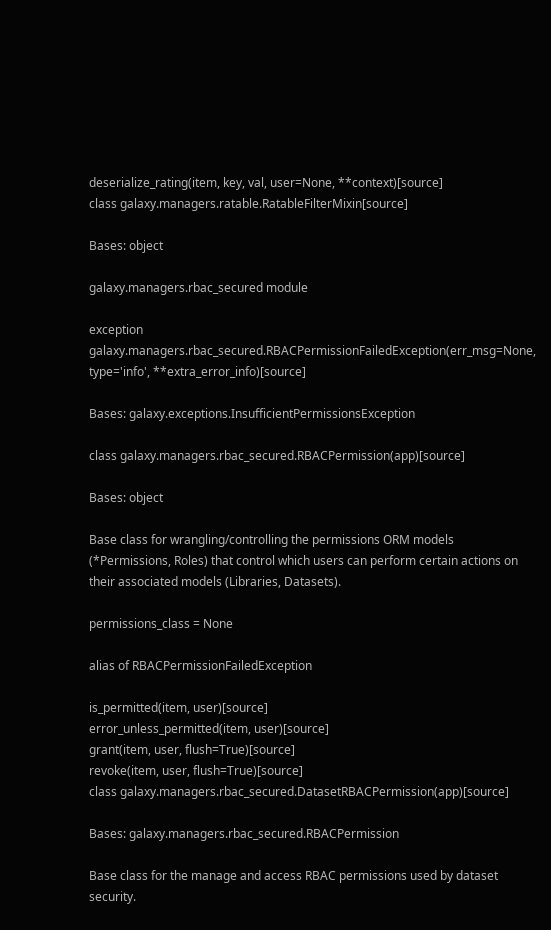deserialize_rating(item, key, val, user=None, **context)[source]
class galaxy.managers.ratable.RatableFilterMixin[source]

Bases: object

galaxy.managers.rbac_secured module

exception galaxy.managers.rbac_secured.RBACPermissionFailedException(err_msg=None, type='info', **extra_error_info)[source]

Bases: galaxy.exceptions.InsufficientPermissionsException

class galaxy.managers.rbac_secured.RBACPermission(app)[source]

Bases: object

Base class for wrangling/controlling the permissions ORM models (*Permissions, Roles) that control which users can perform certain actions on their associated models (Libraries, Datasets).

permissions_class = None

alias of RBACPermissionFailedException

is_permitted(item, user)[source]
error_unless_permitted(item, user)[source]
grant(item, user, flush=True)[source]
revoke(item, user, flush=True)[source]
class galaxy.managers.rbac_secured.DatasetRBACPermission(app)[source]

Bases: galaxy.managers.rbac_secured.RBACPermission

Base class for the manage and access RBAC permissions used by dataset security.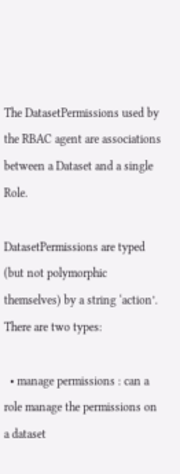The DatasetPermissions used by the RBAC agent are associations between a Dataset and a single Role.

DatasetPermissions are typed (but not polymorphic themselves) by a string ‘action’. There are two types:

  • manage permissions : can a role manage the permissions on a dataset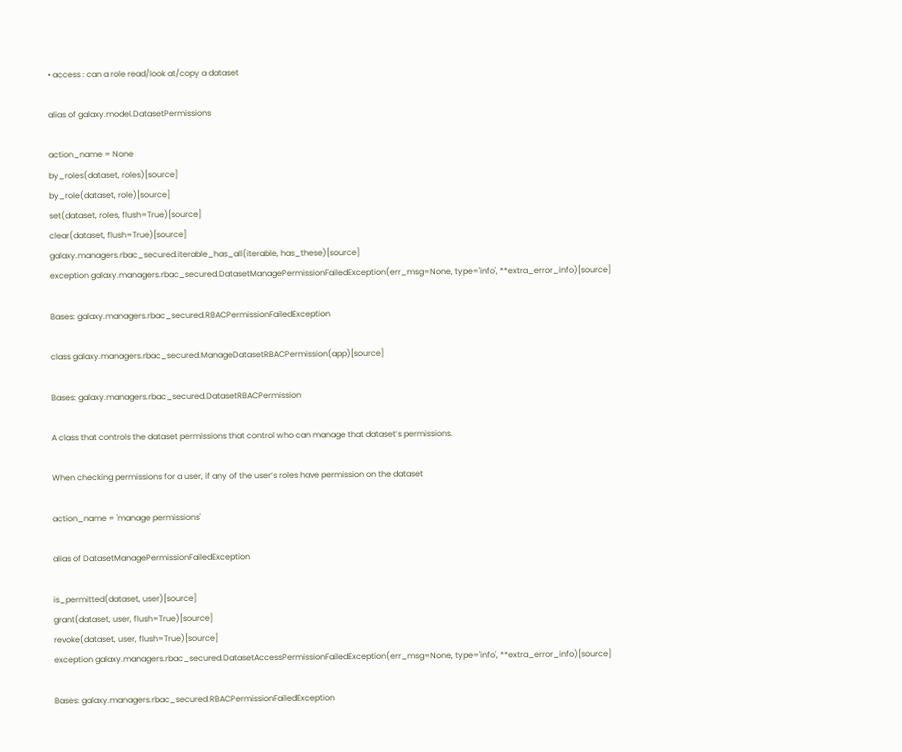• access : can a role read/look at/copy a dataset

alias of galaxy.model.DatasetPermissions

action_name = None
by_roles(dataset, roles)[source]
by_role(dataset, role)[source]
set(dataset, roles, flush=True)[source]
clear(dataset, flush=True)[source]
galaxy.managers.rbac_secured.iterable_has_all(iterable, has_these)[source]
exception galaxy.managers.rbac_secured.DatasetManagePermissionFailedException(err_msg=None, type='info', **extra_error_info)[source]

Bases: galaxy.managers.rbac_secured.RBACPermissionFailedException

class galaxy.managers.rbac_secured.ManageDatasetRBACPermission(app)[source]

Bases: galaxy.managers.rbac_secured.DatasetRBACPermission

A class that controls the dataset permissions that control who can manage that dataset’s permissions.

When checking permissions for a user, if any of the user’s roles have permission on the dataset

action_name = 'manage permissions'

alias of DatasetManagePermissionFailedException

is_permitted(dataset, user)[source]
grant(dataset, user, flush=True)[source]
revoke(dataset, user, flush=True)[source]
exception galaxy.managers.rbac_secured.DatasetAccessPermissionFailedException(err_msg=None, type='info', **extra_error_info)[source]

Bases: galaxy.managers.rbac_secured.RBACPermissionFailedException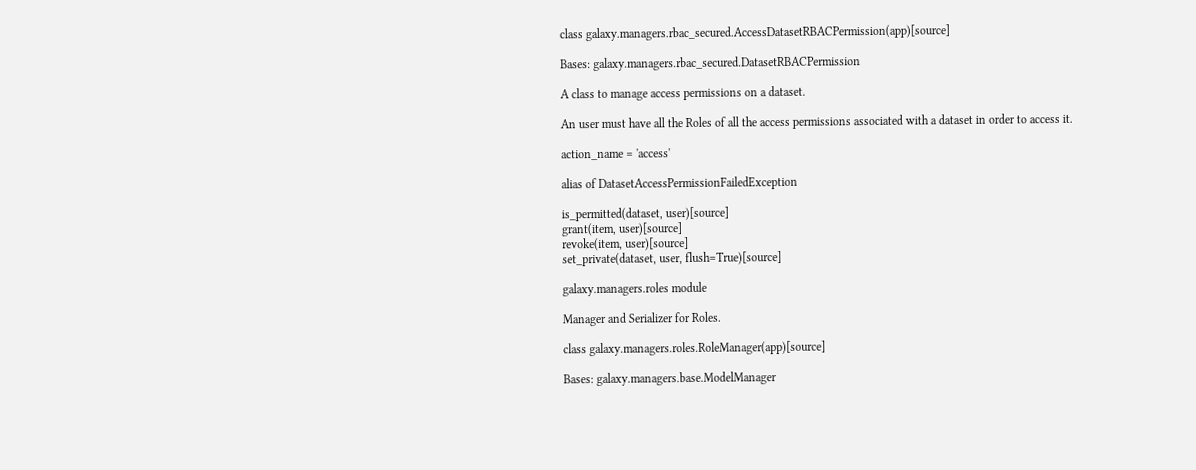class galaxy.managers.rbac_secured.AccessDatasetRBACPermission(app)[source]

Bases: galaxy.managers.rbac_secured.DatasetRBACPermission

A class to manage access permissions on a dataset.

An user must have all the Roles of all the access permissions associated with a dataset in order to access it.

action_name = 'access'

alias of DatasetAccessPermissionFailedException

is_permitted(dataset, user)[source]
grant(item, user)[source]
revoke(item, user)[source]
set_private(dataset, user, flush=True)[source]

galaxy.managers.roles module

Manager and Serializer for Roles.

class galaxy.managers.roles.RoleManager(app)[source]

Bases: galaxy.managers.base.ModelManager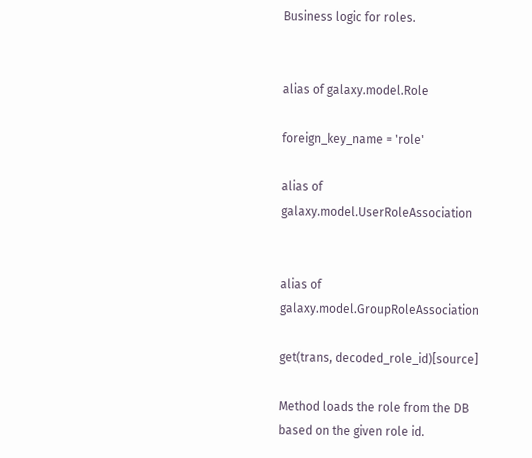Business logic for roles.


alias of galaxy.model.Role

foreign_key_name = 'role'

alias of galaxy.model.UserRoleAssociation


alias of galaxy.model.GroupRoleAssociation

get(trans, decoded_role_id)[source]

Method loads the role from the DB based on the given role id.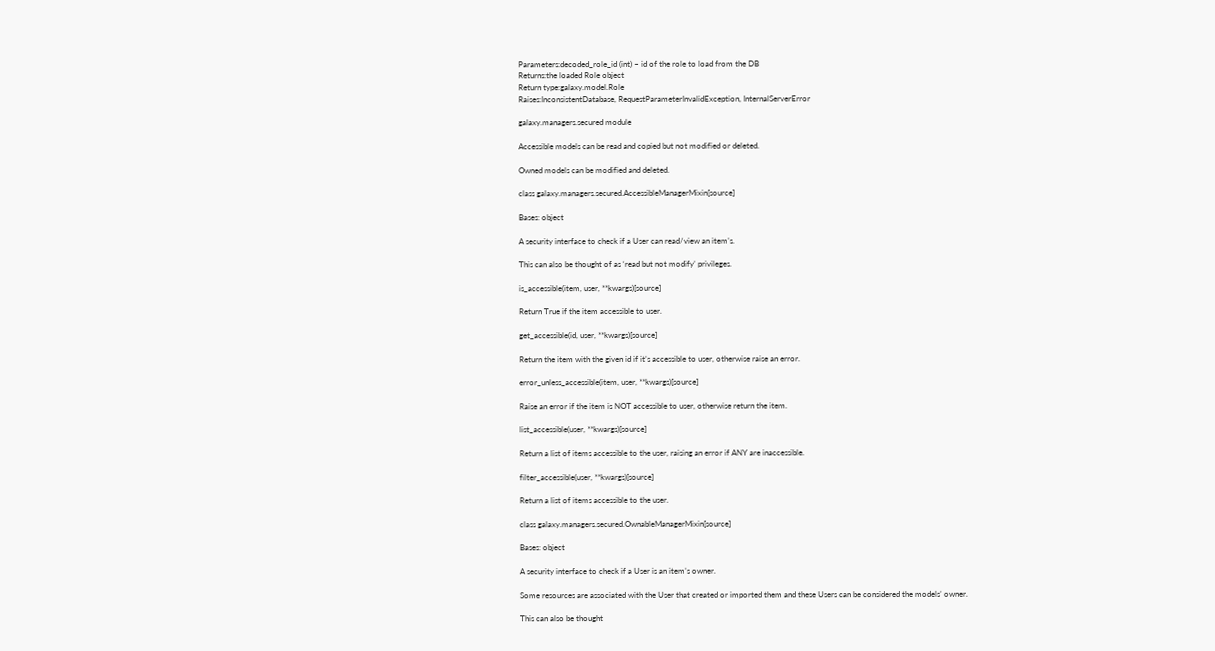Parameters:decoded_role_id (int) – id of the role to load from the DB
Returns:the loaded Role object
Return type:galaxy.model.Role
Raises:InconsistentDatabase, RequestParameterInvalidException, InternalServerError

galaxy.managers.secured module

Accessible models can be read and copied but not modified or deleted.

Owned models can be modified and deleted.

class galaxy.managers.secured.AccessibleManagerMixin[source]

Bases: object

A security interface to check if a User can read/view an item’s.

This can also be thought of as ‘read but not modify’ privileges.

is_accessible(item, user, **kwargs)[source]

Return True if the item accessible to user.

get_accessible(id, user, **kwargs)[source]

Return the item with the given id if it’s accessible to user, otherwise raise an error.

error_unless_accessible(item, user, **kwargs)[source]

Raise an error if the item is NOT accessible to user, otherwise return the item.

list_accessible(user, **kwargs)[source]

Return a list of items accessible to the user, raising an error if ANY are inaccessible.

filter_accessible(user, **kwargs)[source]

Return a list of items accessible to the user.

class galaxy.managers.secured.OwnableManagerMixin[source]

Bases: object

A security interface to check if a User is an item’s owner.

Some resources are associated with the User that created or imported them and these Users can be considered the models’ owner.

This can also be thought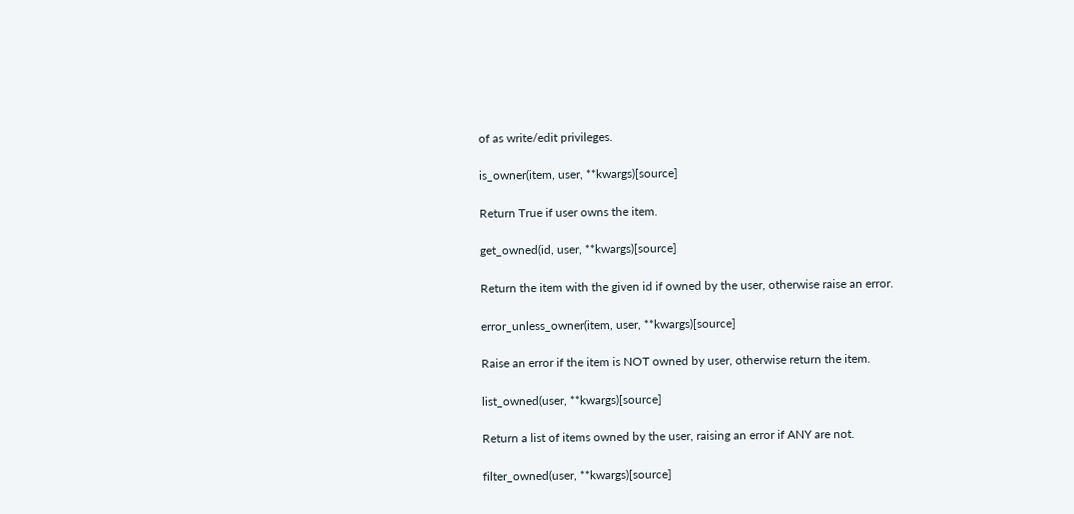of as write/edit privileges.

is_owner(item, user, **kwargs)[source]

Return True if user owns the item.

get_owned(id, user, **kwargs)[source]

Return the item with the given id if owned by the user, otherwise raise an error.

error_unless_owner(item, user, **kwargs)[source]

Raise an error if the item is NOT owned by user, otherwise return the item.

list_owned(user, **kwargs)[source]

Return a list of items owned by the user, raising an error if ANY are not.

filter_owned(user, **kwargs)[source]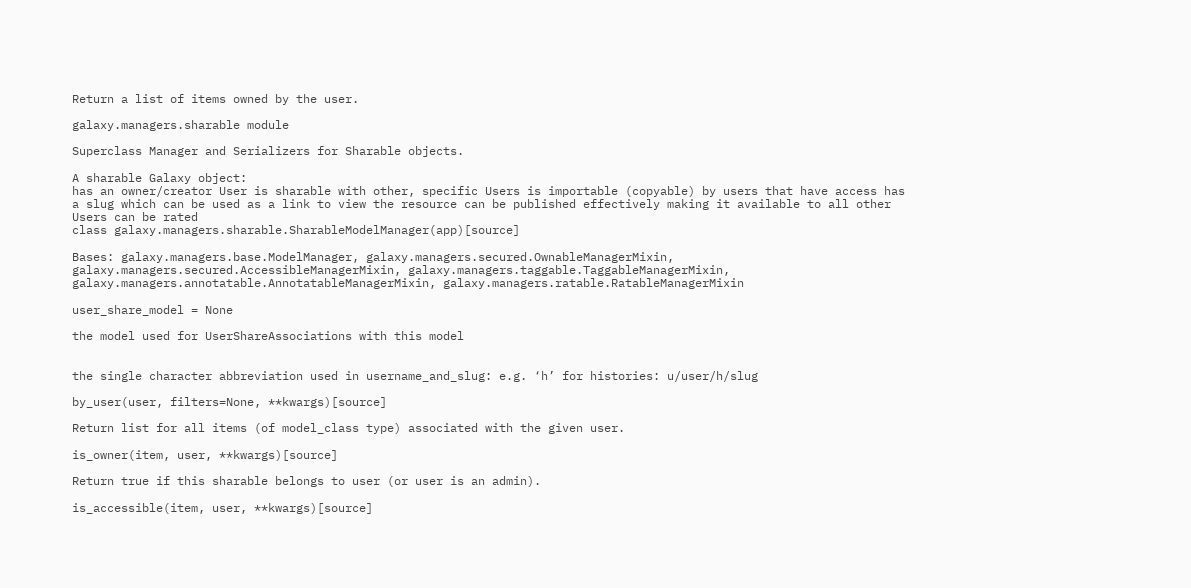Return a list of items owned by the user.

galaxy.managers.sharable module

Superclass Manager and Serializers for Sharable objects.

A sharable Galaxy object:
has an owner/creator User is sharable with other, specific Users is importable (copyable) by users that have access has a slug which can be used as a link to view the resource can be published effectively making it available to all other Users can be rated
class galaxy.managers.sharable.SharableModelManager(app)[source]

Bases: galaxy.managers.base.ModelManager, galaxy.managers.secured.OwnableManagerMixin, galaxy.managers.secured.AccessibleManagerMixin, galaxy.managers.taggable.TaggableManagerMixin, galaxy.managers.annotatable.AnnotatableManagerMixin, galaxy.managers.ratable.RatableManagerMixin

user_share_model = None

the model used for UserShareAssociations with this model


the single character abbreviation used in username_and_slug: e.g. ‘h’ for histories: u/user/h/slug

by_user(user, filters=None, **kwargs)[source]

Return list for all items (of model_class type) associated with the given user.

is_owner(item, user, **kwargs)[source]

Return true if this sharable belongs to user (or user is an admin).

is_accessible(item, user, **kwargs)[source]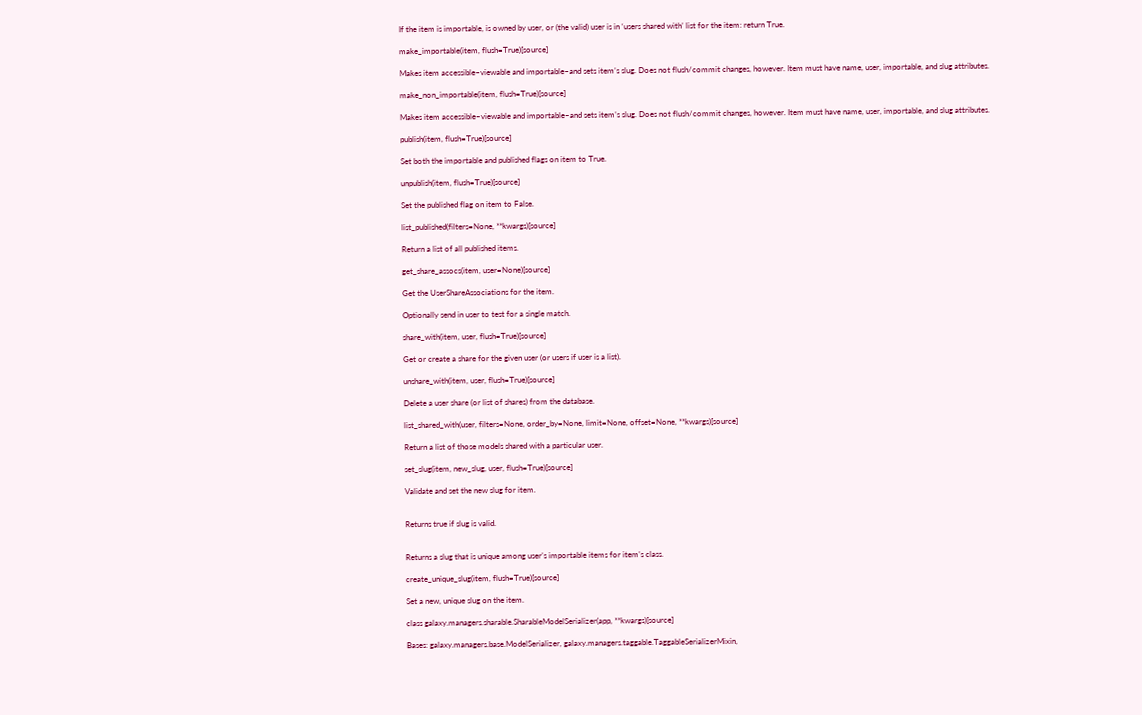If the item is importable, is owned by user, or (the valid) user is in ‘users shared with’ list for the item: return True.

make_importable(item, flush=True)[source]

Makes item accessible–viewable and importable–and sets item’s slug. Does not flush/commit changes, however. Item must have name, user, importable, and slug attributes.

make_non_importable(item, flush=True)[source]

Makes item accessible–viewable and importable–and sets item’s slug. Does not flush/commit changes, however. Item must have name, user, importable, and slug attributes.

publish(item, flush=True)[source]

Set both the importable and published flags on item to True.

unpublish(item, flush=True)[source]

Set the published flag on item to False.

list_published(filters=None, **kwargs)[source]

Return a list of all published items.

get_share_assocs(item, user=None)[source]

Get the UserShareAssociations for the item.

Optionally send in user to test for a single match.

share_with(item, user, flush=True)[source]

Get or create a share for the given user (or users if user is a list).

unshare_with(item, user, flush=True)[source]

Delete a user share (or list of shares) from the database.

list_shared_with(user, filters=None, order_by=None, limit=None, offset=None, **kwargs)[source]

Return a list of those models shared with a particular user.

set_slug(item, new_slug, user, flush=True)[source]

Validate and set the new slug for item.


Returns true if slug is valid.


Returns a slug that is unique among user’s importable items for item’s class.

create_unique_slug(item, flush=True)[source]

Set a new, unique slug on the item.

class galaxy.managers.sharable.SharableModelSerializer(app, **kwargs)[source]

Bases: galaxy.managers.base.ModelSerializer, galaxy.managers.taggable.TaggableSerializerMixin,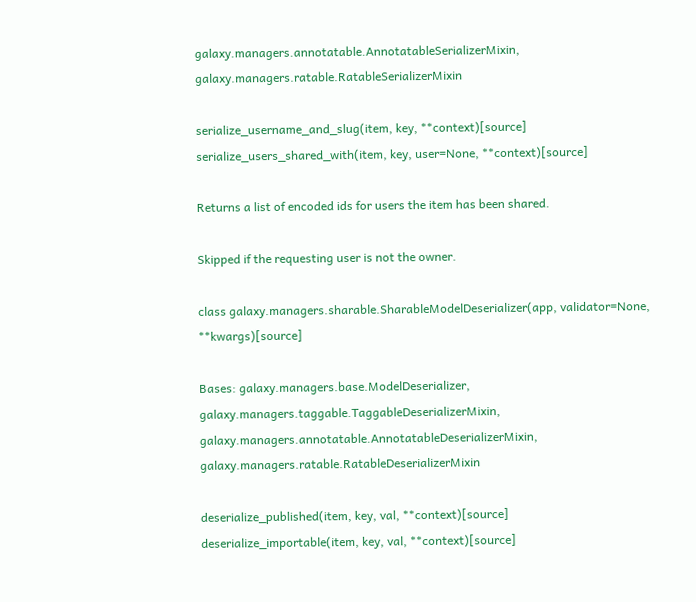galaxy.managers.annotatable.AnnotatableSerializerMixin, galaxy.managers.ratable.RatableSerializerMixin

serialize_username_and_slug(item, key, **context)[source]
serialize_users_shared_with(item, key, user=None, **context)[source]

Returns a list of encoded ids for users the item has been shared.

Skipped if the requesting user is not the owner.

class galaxy.managers.sharable.SharableModelDeserializer(app, validator=None, **kwargs)[source]

Bases: galaxy.managers.base.ModelDeserializer, galaxy.managers.taggable.TaggableDeserializerMixin, galaxy.managers.annotatable.AnnotatableDeserializerMixin, galaxy.managers.ratable.RatableDeserializerMixin

deserialize_published(item, key, val, **context)[source]
deserialize_importable(item, key, val, **context)[source]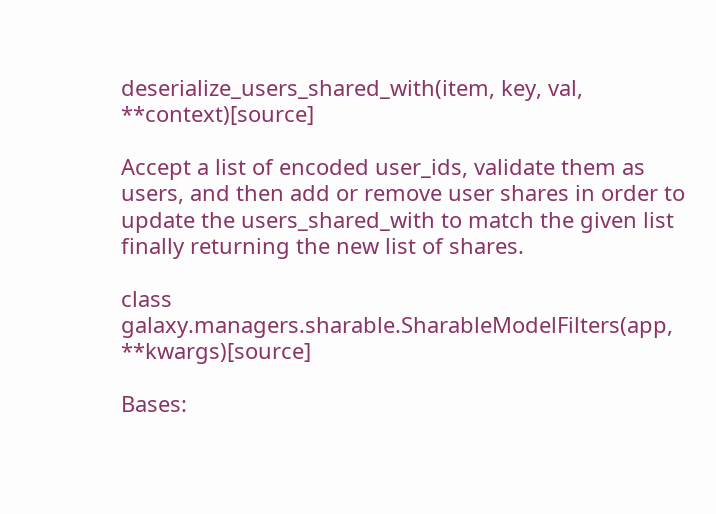deserialize_users_shared_with(item, key, val, **context)[source]

Accept a list of encoded user_ids, validate them as users, and then add or remove user shares in order to update the users_shared_with to match the given list finally returning the new list of shares.

class galaxy.managers.sharable.SharableModelFilters(app, **kwargs)[source]

Bases: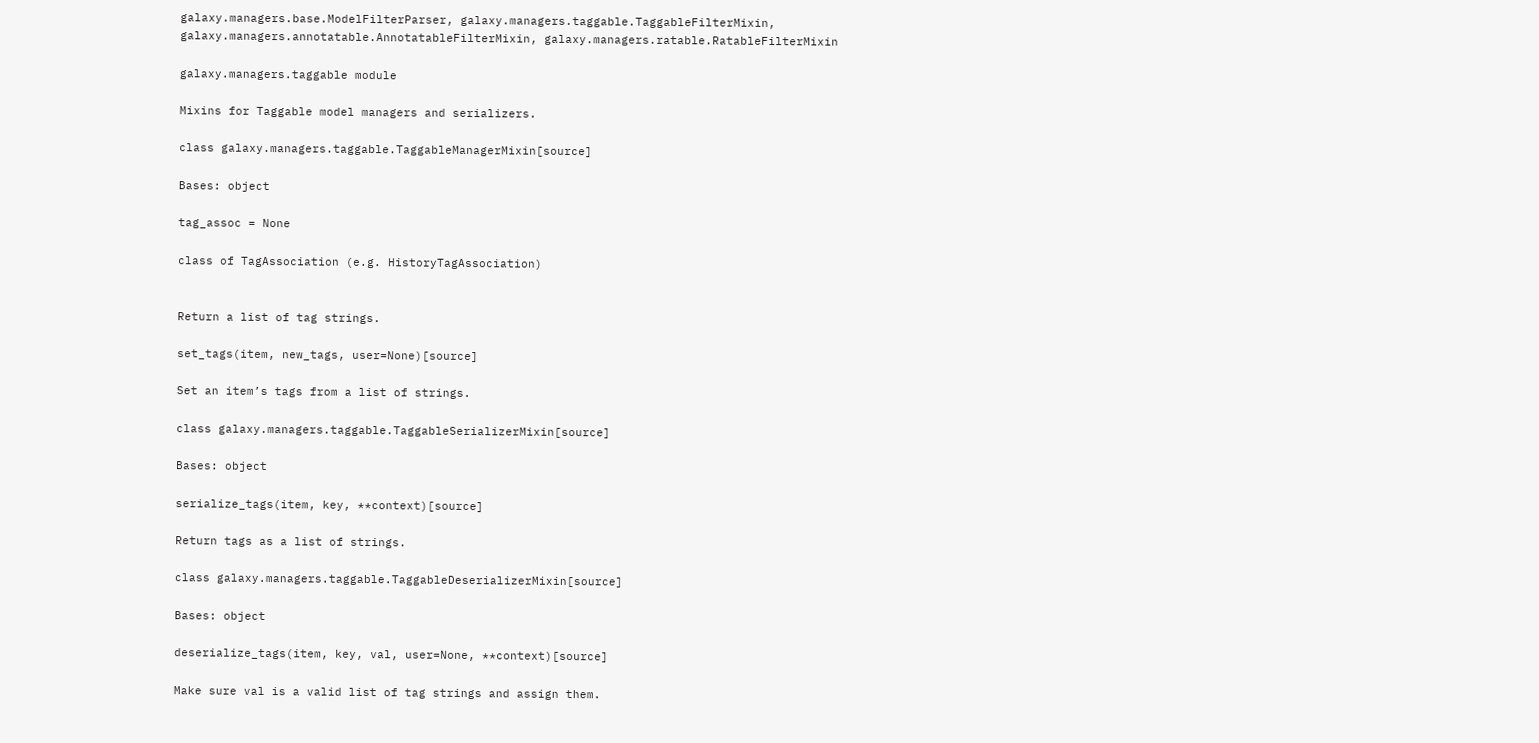galaxy.managers.base.ModelFilterParser, galaxy.managers.taggable.TaggableFilterMixin, galaxy.managers.annotatable.AnnotatableFilterMixin, galaxy.managers.ratable.RatableFilterMixin

galaxy.managers.taggable module

Mixins for Taggable model managers and serializers.

class galaxy.managers.taggable.TaggableManagerMixin[source]

Bases: object

tag_assoc = None

class of TagAssociation (e.g. HistoryTagAssociation)


Return a list of tag strings.

set_tags(item, new_tags, user=None)[source]

Set an item’s tags from a list of strings.

class galaxy.managers.taggable.TaggableSerializerMixin[source]

Bases: object

serialize_tags(item, key, **context)[source]

Return tags as a list of strings.

class galaxy.managers.taggable.TaggableDeserializerMixin[source]

Bases: object

deserialize_tags(item, key, val, user=None, **context)[source]

Make sure val is a valid list of tag strings and assign them.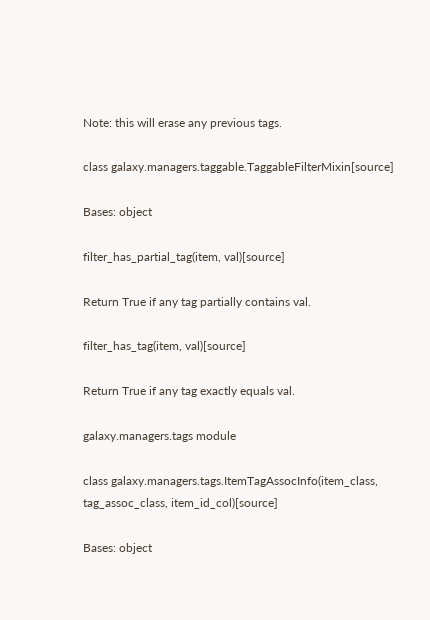Note: this will erase any previous tags.

class galaxy.managers.taggable.TaggableFilterMixin[source]

Bases: object

filter_has_partial_tag(item, val)[source]

Return True if any tag partially contains val.

filter_has_tag(item, val)[source]

Return True if any tag exactly equals val.

galaxy.managers.tags module

class galaxy.managers.tags.ItemTagAssocInfo(item_class, tag_assoc_class, item_id_col)[source]

Bases: object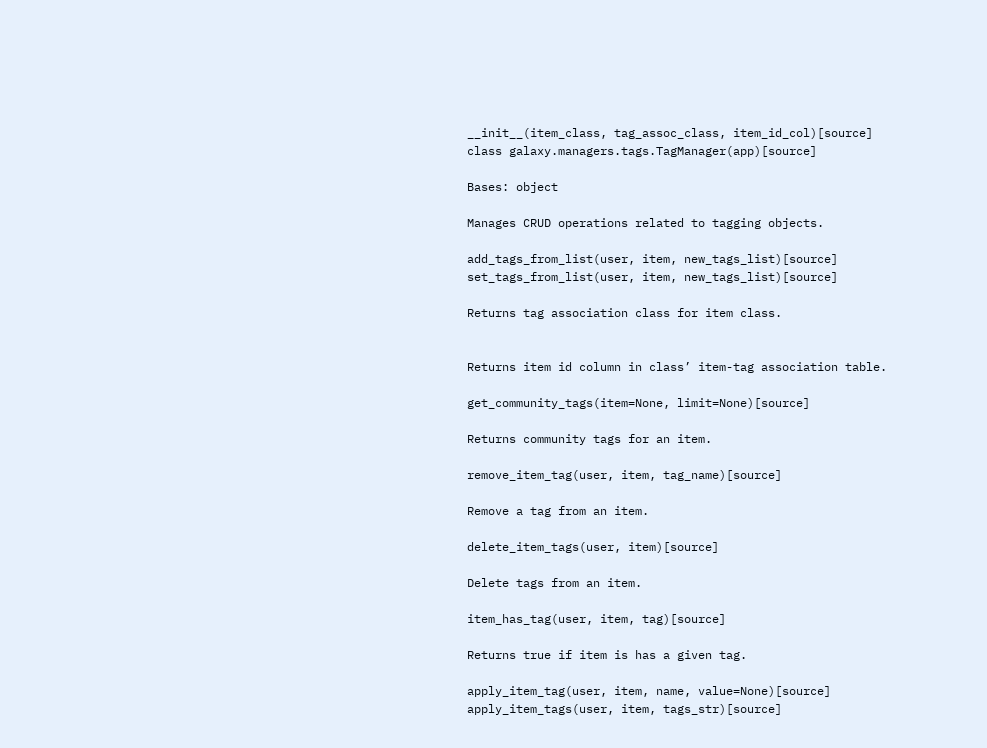__init__(item_class, tag_assoc_class, item_id_col)[source]
class galaxy.managers.tags.TagManager(app)[source]

Bases: object

Manages CRUD operations related to tagging objects.

add_tags_from_list(user, item, new_tags_list)[source]
set_tags_from_list(user, item, new_tags_list)[source]

Returns tag association class for item class.


Returns item id column in class’ item-tag association table.

get_community_tags(item=None, limit=None)[source]

Returns community tags for an item.

remove_item_tag(user, item, tag_name)[source]

Remove a tag from an item.

delete_item_tags(user, item)[source]

Delete tags from an item.

item_has_tag(user, item, tag)[source]

Returns true if item is has a given tag.

apply_item_tag(user, item, name, value=None)[source]
apply_item_tags(user, item, tags_str)[source]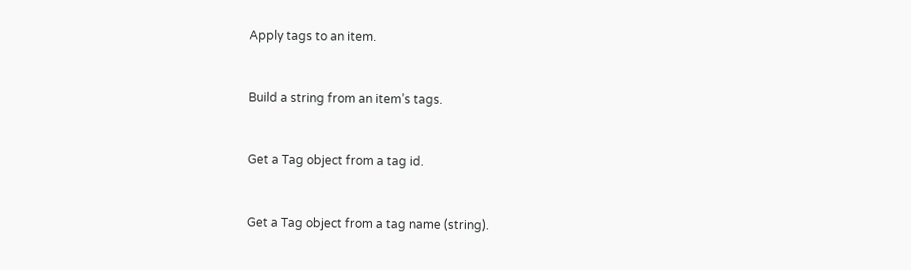Apply tags to an item.


Build a string from an item’s tags.


Get a Tag object from a tag id.


Get a Tag object from a tag name (string).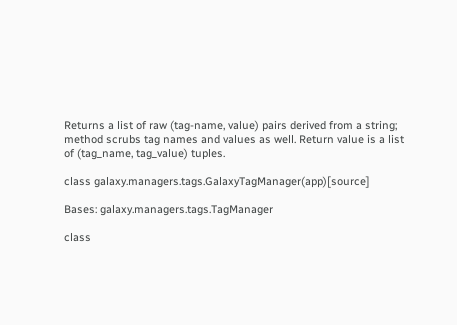Returns a list of raw (tag-name, value) pairs derived from a string; method scrubs tag names and values as well. Return value is a list of (tag_name, tag_value) tuples.

class galaxy.managers.tags.GalaxyTagManager(app)[source]

Bases: galaxy.managers.tags.TagManager

class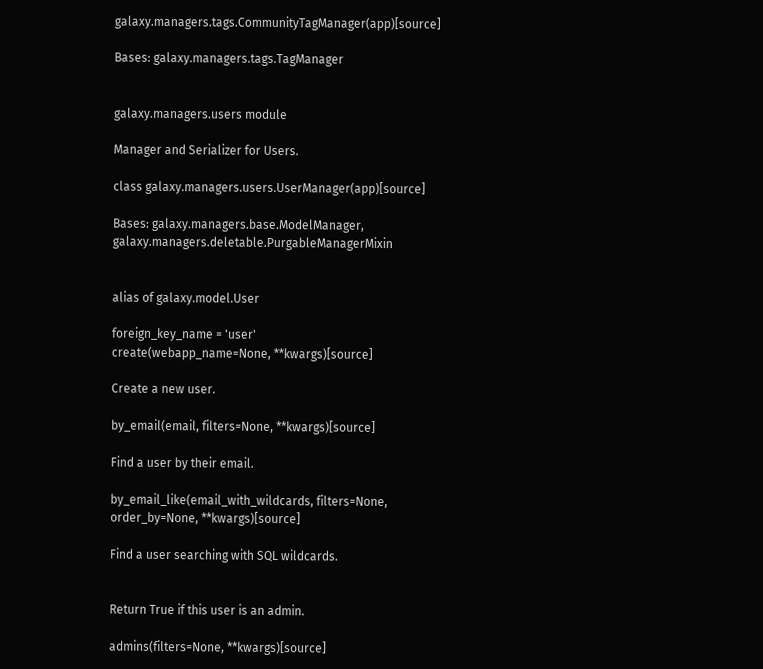galaxy.managers.tags.CommunityTagManager(app)[source]

Bases: galaxy.managers.tags.TagManager


galaxy.managers.users module

Manager and Serializer for Users.

class galaxy.managers.users.UserManager(app)[source]

Bases: galaxy.managers.base.ModelManager, galaxy.managers.deletable.PurgableManagerMixin


alias of galaxy.model.User

foreign_key_name = 'user'
create(webapp_name=None, **kwargs)[source]

Create a new user.

by_email(email, filters=None, **kwargs)[source]

Find a user by their email.

by_email_like(email_with_wildcards, filters=None, order_by=None, **kwargs)[source]

Find a user searching with SQL wildcards.


Return True if this user is an admin.

admins(filters=None, **kwargs)[source]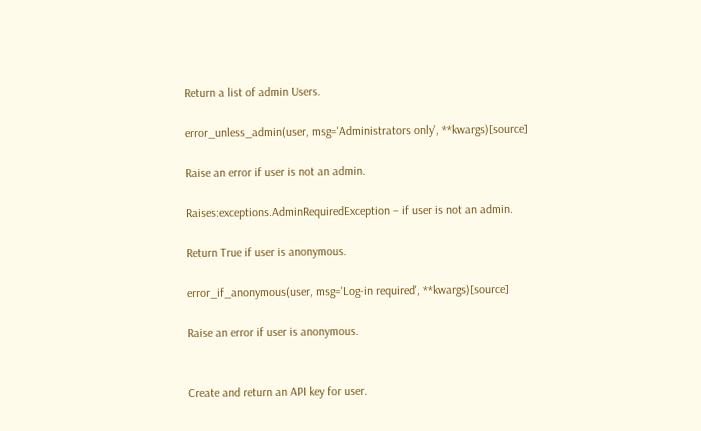Return a list of admin Users.

error_unless_admin(user, msg='Administrators only', **kwargs)[source]

Raise an error if user is not an admin.

Raises:exceptions.AdminRequiredException – if user is not an admin.

Return True if user is anonymous.

error_if_anonymous(user, msg='Log-in required', **kwargs)[source]

Raise an error if user is anonymous.


Create and return an API key for user.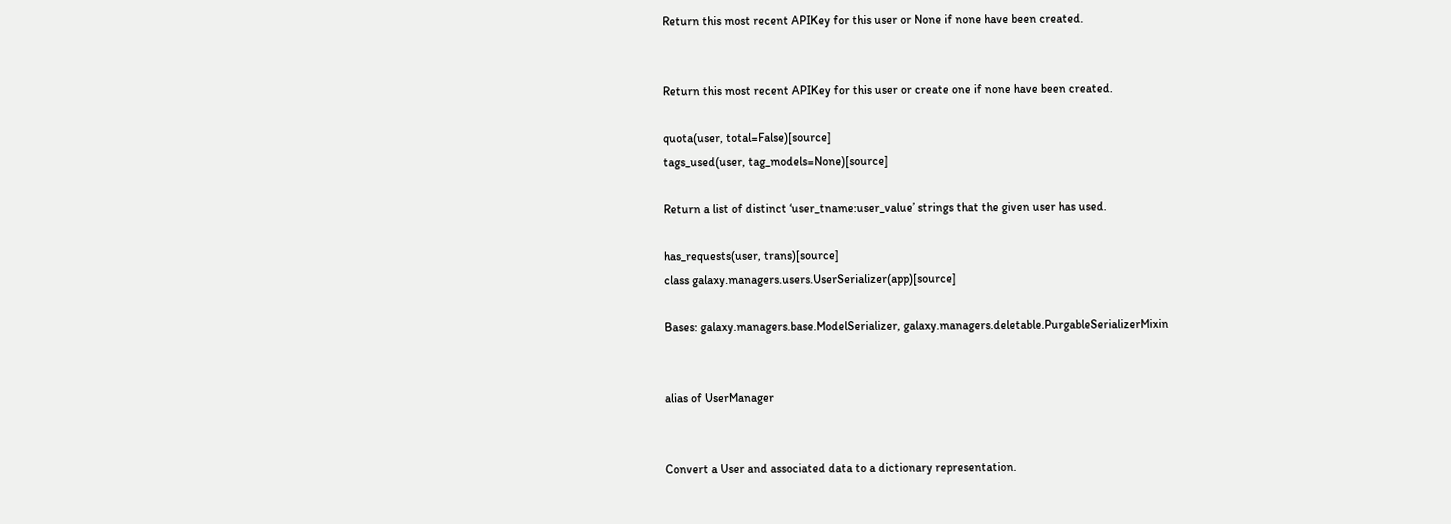Return this most recent APIKey for this user or None if none have been created.


Return this most recent APIKey for this user or create one if none have been created.

quota(user, total=False)[source]
tags_used(user, tag_models=None)[source]

Return a list of distinct ‘user_tname:user_value’ strings that the given user has used.

has_requests(user, trans)[source]
class galaxy.managers.users.UserSerializer(app)[source]

Bases: galaxy.managers.base.ModelSerializer, galaxy.managers.deletable.PurgableSerializerMixin


alias of UserManager


Convert a User and associated data to a dictionary representation.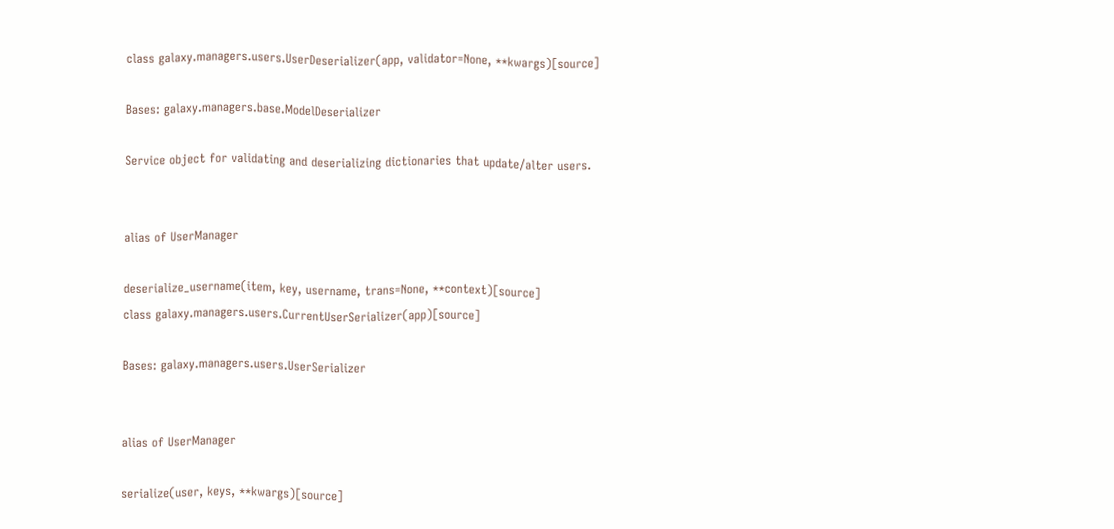class galaxy.managers.users.UserDeserializer(app, validator=None, **kwargs)[source]

Bases: galaxy.managers.base.ModelDeserializer

Service object for validating and deserializing dictionaries that update/alter users.


alias of UserManager

deserialize_username(item, key, username, trans=None, **context)[source]
class galaxy.managers.users.CurrentUserSerializer(app)[source]

Bases: galaxy.managers.users.UserSerializer


alias of UserManager

serialize(user, keys, **kwargs)[source]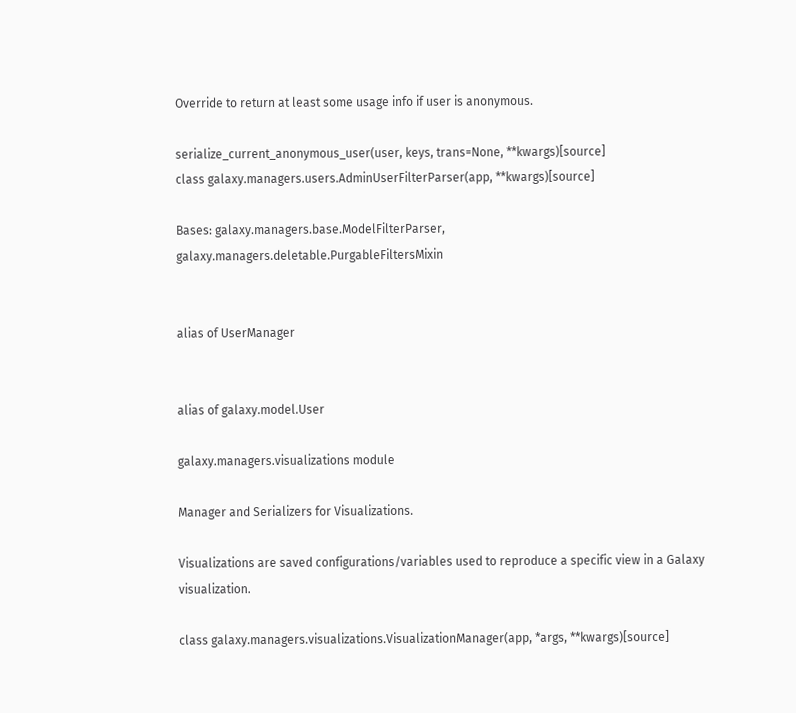Override to return at least some usage info if user is anonymous.

serialize_current_anonymous_user(user, keys, trans=None, **kwargs)[source]
class galaxy.managers.users.AdminUserFilterParser(app, **kwargs)[source]

Bases: galaxy.managers.base.ModelFilterParser, galaxy.managers.deletable.PurgableFiltersMixin


alias of UserManager


alias of galaxy.model.User

galaxy.managers.visualizations module

Manager and Serializers for Visualizations.

Visualizations are saved configurations/variables used to reproduce a specific view in a Galaxy visualization.

class galaxy.managers.visualizations.VisualizationManager(app, *args, **kwargs)[source]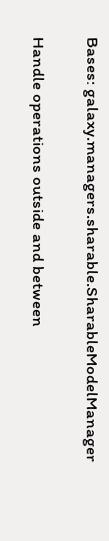Bases: galaxy.managers.sharable.SharableModelManager

Handle operations outside and between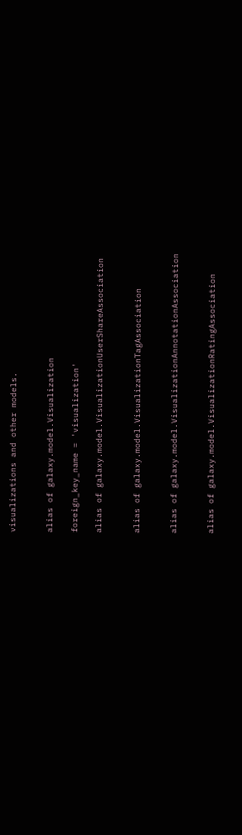visualizations and other models.


alias of galaxy.model.Visualization

foreign_key_name = 'visualization'

alias of galaxy.model.VisualizationUserShareAssociation


alias of galaxy.model.VisualizationTagAssociation


alias of galaxy.model.VisualizationAnnotationAssociation


alias of galaxy.model.VisualizationRatingAssociation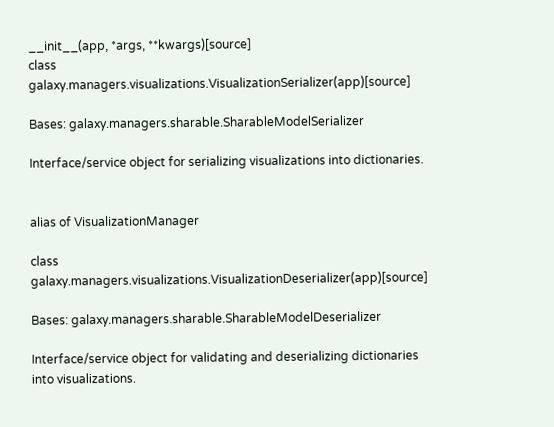__init__(app, *args, **kwargs)[source]
class galaxy.managers.visualizations.VisualizationSerializer(app)[source]

Bases: galaxy.managers.sharable.SharableModelSerializer

Interface/service object for serializing visualizations into dictionaries.


alias of VisualizationManager

class galaxy.managers.visualizations.VisualizationDeserializer(app)[source]

Bases: galaxy.managers.sharable.SharableModelDeserializer

Interface/service object for validating and deserializing dictionaries into visualizations.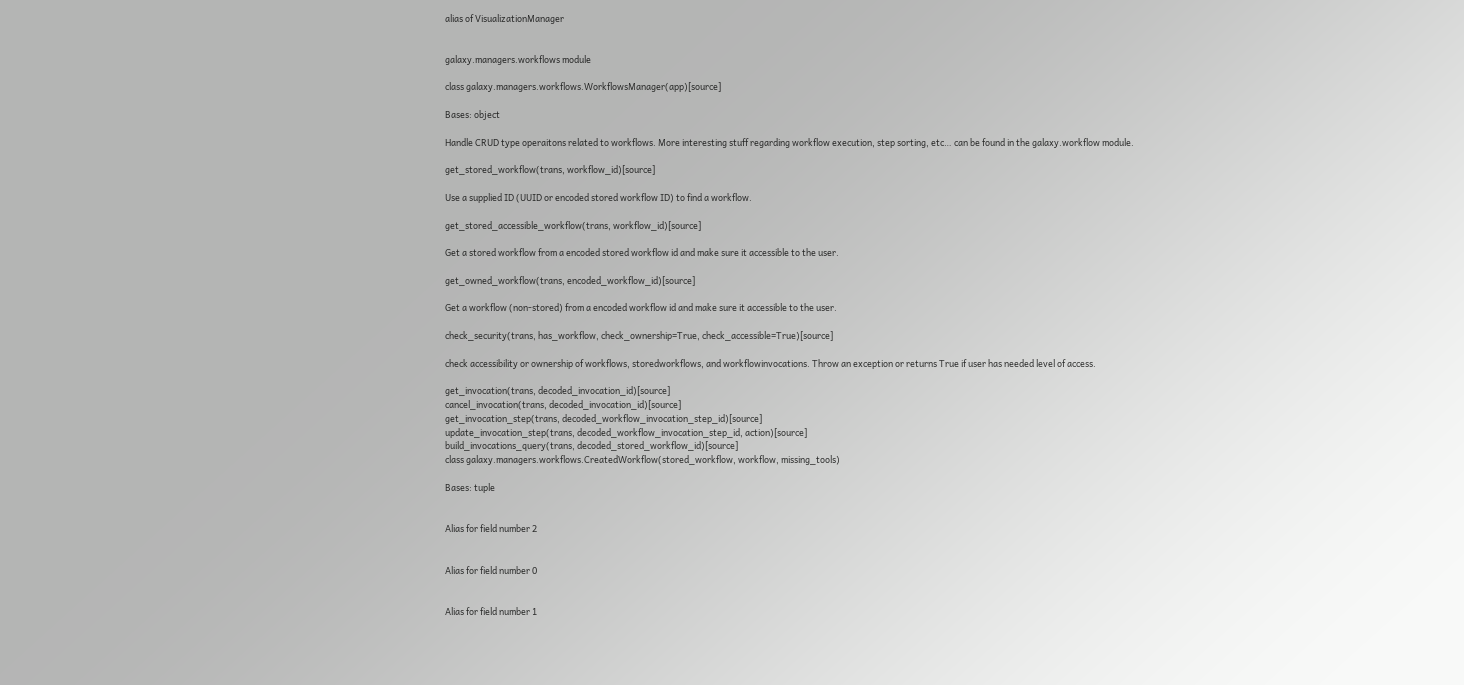alias of VisualizationManager


galaxy.managers.workflows module

class galaxy.managers.workflows.WorkflowsManager(app)[source]

Bases: object

Handle CRUD type operaitons related to workflows. More interesting stuff regarding workflow execution, step sorting, etc… can be found in the galaxy.workflow module.

get_stored_workflow(trans, workflow_id)[source]

Use a supplied ID (UUID or encoded stored workflow ID) to find a workflow.

get_stored_accessible_workflow(trans, workflow_id)[source]

Get a stored workflow from a encoded stored workflow id and make sure it accessible to the user.

get_owned_workflow(trans, encoded_workflow_id)[source]

Get a workflow (non-stored) from a encoded workflow id and make sure it accessible to the user.

check_security(trans, has_workflow, check_ownership=True, check_accessible=True)[source]

check accessibility or ownership of workflows, storedworkflows, and workflowinvocations. Throw an exception or returns True if user has needed level of access.

get_invocation(trans, decoded_invocation_id)[source]
cancel_invocation(trans, decoded_invocation_id)[source]
get_invocation_step(trans, decoded_workflow_invocation_step_id)[source]
update_invocation_step(trans, decoded_workflow_invocation_step_id, action)[source]
build_invocations_query(trans, decoded_stored_workflow_id)[source]
class galaxy.managers.workflows.CreatedWorkflow(stored_workflow, workflow, missing_tools)

Bases: tuple


Alias for field number 2


Alias for field number 0


Alias for field number 1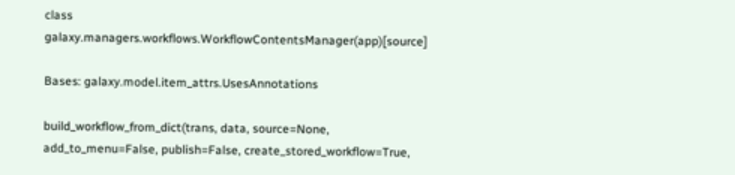class galaxy.managers.workflows.WorkflowContentsManager(app)[source]

Bases: galaxy.model.item_attrs.UsesAnnotations

build_workflow_from_dict(trans, data, source=None, add_to_menu=False, publish=False, create_stored_workflow=True,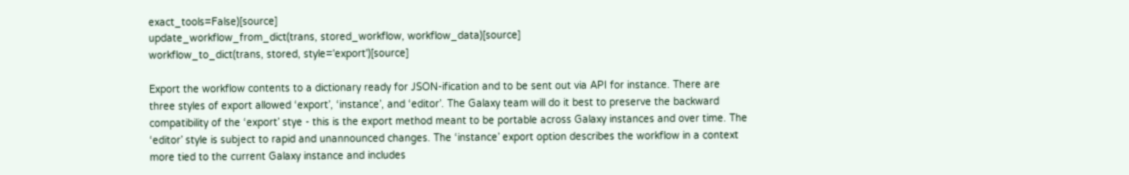exact_tools=False)[source]
update_workflow_from_dict(trans, stored_workflow, workflow_data)[source]
workflow_to_dict(trans, stored, style='export')[source]

Export the workflow contents to a dictionary ready for JSON-ification and to be sent out via API for instance. There are three styles of export allowed ‘export’, ‘instance’, and ‘editor’. The Galaxy team will do it best to preserve the backward compatibility of the ‘export’ stye - this is the export method meant to be portable across Galaxy instances and over time. The ‘editor’ style is subject to rapid and unannounced changes. The ‘instance’ export option describes the workflow in a context more tied to the current Galaxy instance and includes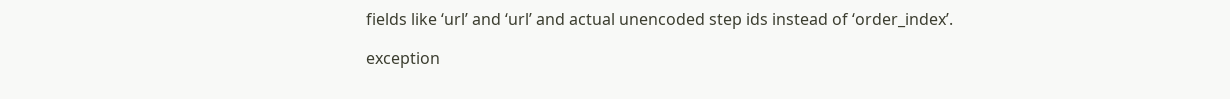fields like ‘url’ and ‘url’ and actual unencoded step ids instead of ‘order_index’.

exception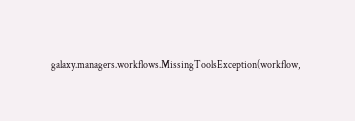galaxy.managers.workflows.MissingToolsException(workflow,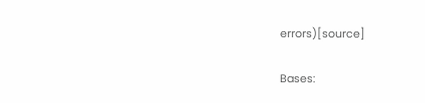errors)[source]

Bases: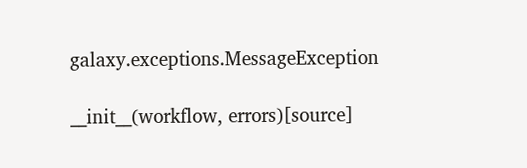galaxy.exceptions.MessageException

__init__(workflow, errors)[source]